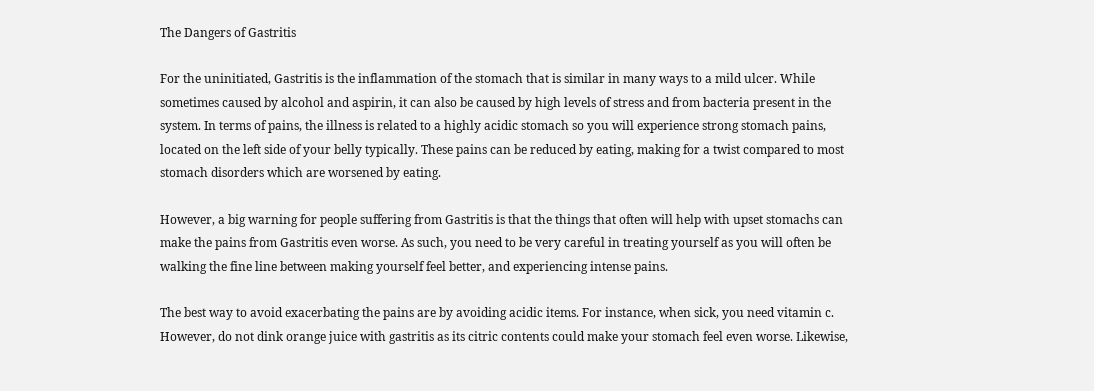The Dangers of Gastritis

For the uninitiated, Gastritis is the inflammation of the stomach that is similar in many ways to a mild ulcer. While sometimes caused by alcohol and aspirin, it can also be caused by high levels of stress and from bacteria present in the system. In terms of pains, the illness is related to a highly acidic stomach so you will experience strong stomach pains, located on the left side of your belly typically. These pains can be reduced by eating, making for a twist compared to most stomach disorders which are worsened by eating.

However, a big warning for people suffering from Gastritis is that the things that often will help with upset stomachs can make the pains from Gastritis even worse. As such, you need to be very careful in treating yourself as you will often be walking the fine line between making yourself feel better, and experiencing intense pains.

The best way to avoid exacerbating the pains are by avoiding acidic items. For instance, when sick, you need vitamin c. However, do not dink orange juice with gastritis as its citric contents could make your stomach feel even worse. Likewise,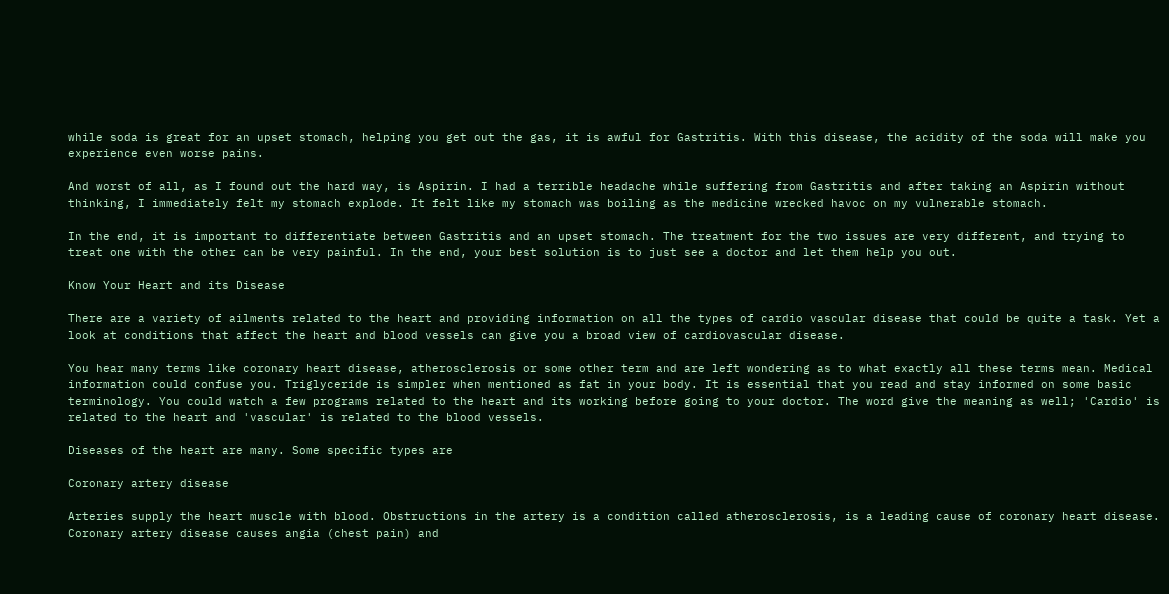while soda is great for an upset stomach, helping you get out the gas, it is awful for Gastritis. With this disease, the acidity of the soda will make you experience even worse pains.

And worst of all, as I found out the hard way, is Aspirin. I had a terrible headache while suffering from Gastritis and after taking an Aspirin without thinking, I immediately felt my stomach explode. It felt like my stomach was boiling as the medicine wrecked havoc on my vulnerable stomach.

In the end, it is important to differentiate between Gastritis and an upset stomach. The treatment for the two issues are very different, and trying to treat one with the other can be very painful. In the end, your best solution is to just see a doctor and let them help you out.

Know Your Heart and its Disease

There are a variety of ailments related to the heart and providing information on all the types of cardio vascular disease that could be quite a task. Yet a look at conditions that affect the heart and blood vessels can give you a broad view of cardiovascular disease.

You hear many terms like coronary heart disease, atherosclerosis or some other term and are left wondering as to what exactly all these terms mean. Medical information could confuse you. Triglyceride is simpler when mentioned as fat in your body. It is essential that you read and stay informed on some basic terminology. You could watch a few programs related to the heart and its working before going to your doctor. The word give the meaning as well; 'Cardio' is related to the heart and 'vascular' is related to the blood vessels.

Diseases of the heart are many. Some specific types are

Coronary artery disease

Arteries supply the heart muscle with blood. Obstructions in the artery is a condition called atherosclerosis, is a leading cause of coronary heart disease. Coronary artery disease causes angia (chest pain) and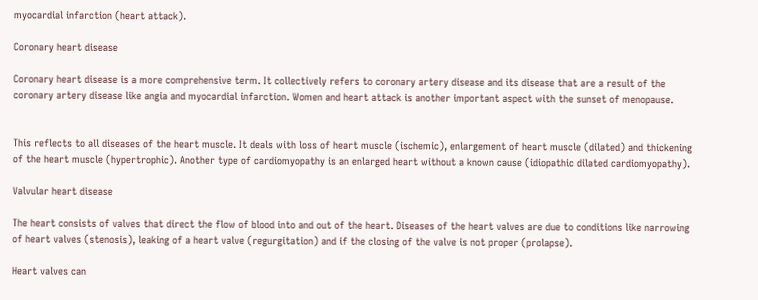myocardial infarction (heart attack).

Coronary heart disease

Coronary heart disease is a more comprehensive term. It collectively refers to coronary artery disease and its disease that are a result of the coronary artery disease like angia and myocardial infarction. Women and heart attack is another important aspect with the sunset of menopause.


This reflects to all diseases of the heart muscle. It deals with loss of heart muscle (ischemic), enlargement of heart muscle (dilated) and thickening of the heart muscle (hypertrophic). Another type of cardiomyopathy is an enlarged heart without a known cause (idiopathic dilated cardiomyopathy).

Valvular heart disease

The heart consists of valves that direct the flow of blood into and out of the heart. Diseases of the heart valves are due to conditions like narrowing of heart valves (stenosis), leaking of a heart valve (regurgitation) and if the closing of the valve is not proper (prolapse).

Heart valves can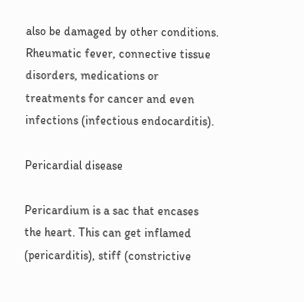also be damaged by other conditions. Rheumatic fever, connective tissue disorders, medications or treatments for cancer and even infections (infectious endocarditis).

Pericardial disease

Pericardium is a sac that encases the heart. This can get inflamed (pericarditis), stiff (constrictive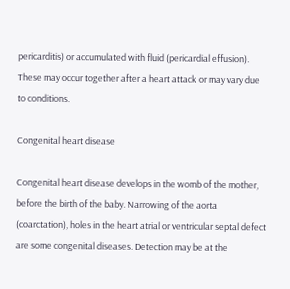pericarditis) or accumulated with fluid (pericardial effusion). These may occur together after a heart attack or may vary due to conditions.

Congenital heart disease

Congenital heart disease develops in the womb of the mother, before the birth of the baby. Narrowing of the aorta (coarctation), holes in the heart atrial or ventricular septal defect are some congenital diseases. Detection may be at the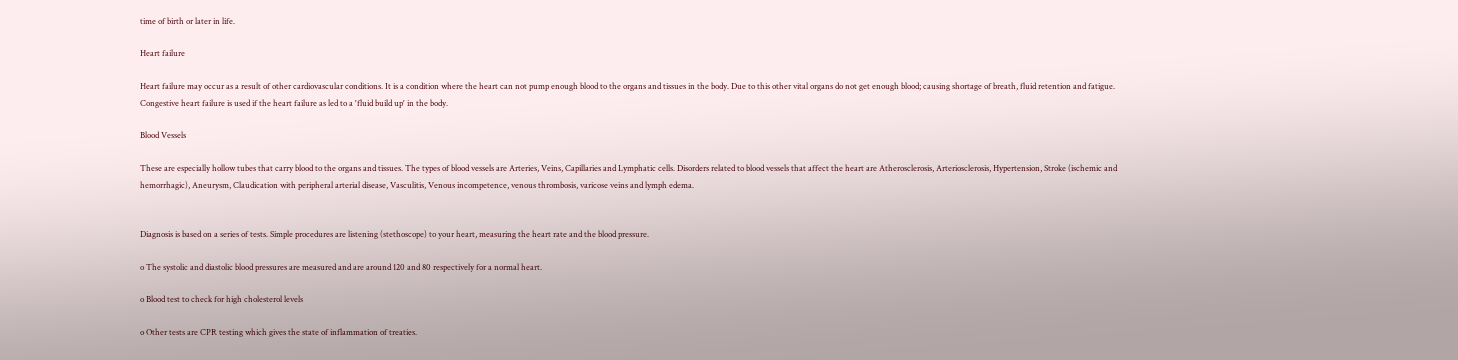time of birth or later in life.

Heart failure

Heart failure may occur as a result of other cardiovascular conditions. It is a condition where the heart can not pump enough blood to the organs and tissues in the body. Due to this other vital organs do not get enough blood; causing shortage of breath, fluid retention and fatigue. Congestive heart failure is used if the heart failure as led to a 'fluid build up' in the body.

Blood Vessels

These are especially hollow tubes that carry blood to the organs and tissues. The types of blood vessels are Arteries, Veins, Capillaries and Lymphatic cells. Disorders related to blood vessels that affect the heart are Atherosclerosis, Arteriosclerosis, Hypertension, Stroke (ischemic and hemorrhagic), Aneurysm, Claudication with peripheral arterial disease, Vasculitis, Venous incompetence, venous thrombosis, varicose veins and lymph edema.


Diagnosis is based on a series of tests. Simple procedures are listening (stethoscope) to your heart, measuring the heart rate and the blood pressure.

o The systolic and diastolic blood pressures are measured and are around 120 and 80 respectively for a normal heart.

o Blood test to check for high cholesterol levels

o Other tests are CPR testing which gives the state of inflammation of treaties.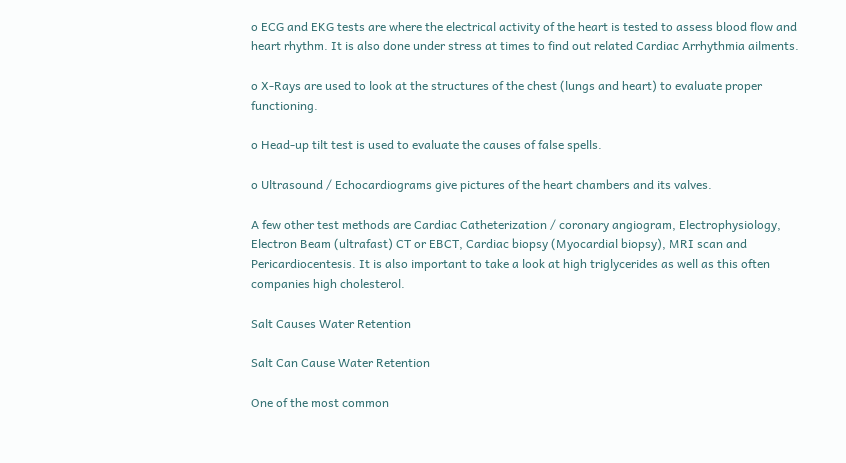o ECG and EKG tests are where the electrical activity of the heart is tested to assess blood flow and heart rhythm. It is also done under stress at times to find out related Cardiac Arrhythmia ailments.

o X-Rays are used to look at the structures of the chest (lungs and heart) to evaluate proper functioning.

o Head-up tilt test is used to evaluate the causes of false spells.

o Ultrasound / Echocardiograms give pictures of the heart chambers and its valves.

A few other test methods are Cardiac Catheterization / coronary angiogram, Electrophysiology, Electron Beam (ultrafast) CT or EBCT, Cardiac biopsy (Myocardial biopsy), MRI scan and Pericardiocentesis. It is also important to take a look at high triglycerides as well as this often companies high cholesterol.

Salt Causes Water Retention

Salt Can Cause Water Retention

One of the most common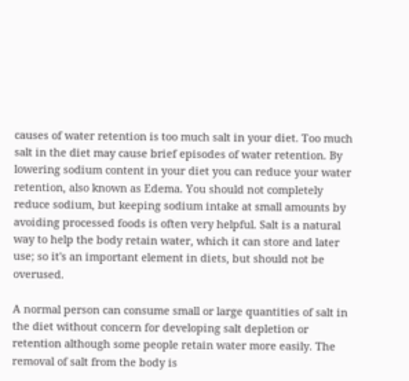causes of water retention is too much salt in your diet. Too much salt in the diet may cause brief episodes of water retention. By lowering sodium content in your diet you can reduce your water retention, also known as Edema. You should not completely reduce sodium, but keeping sodium intake at small amounts by avoiding processed foods is often very helpful. Salt is a natural way to help the body retain water, which it can store and later use; so it's an important element in diets, but should not be overused.

A normal person can consume small or large quantities of salt in the diet without concern for developing salt depletion or retention although some people retain water more easily. The removal of salt from the body is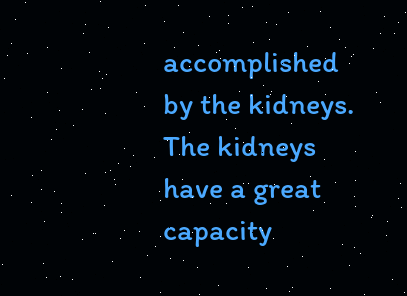accomplished by the kidneys. The kidneys have a great capacity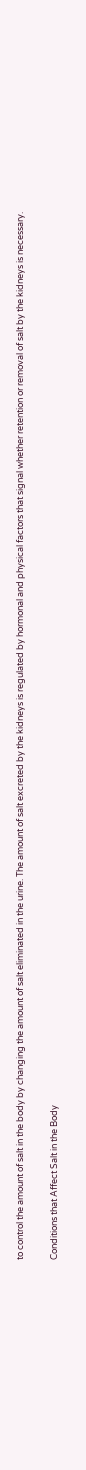to control the amount of salt in the body by changing the amount of salt eliminated in the urine. The amount of salt excreted by the kidneys is regulated by hormonal and physical factors that signal whether retention or removal of salt by the kidneys is necessary.

Conditions that Affect Salt in the Body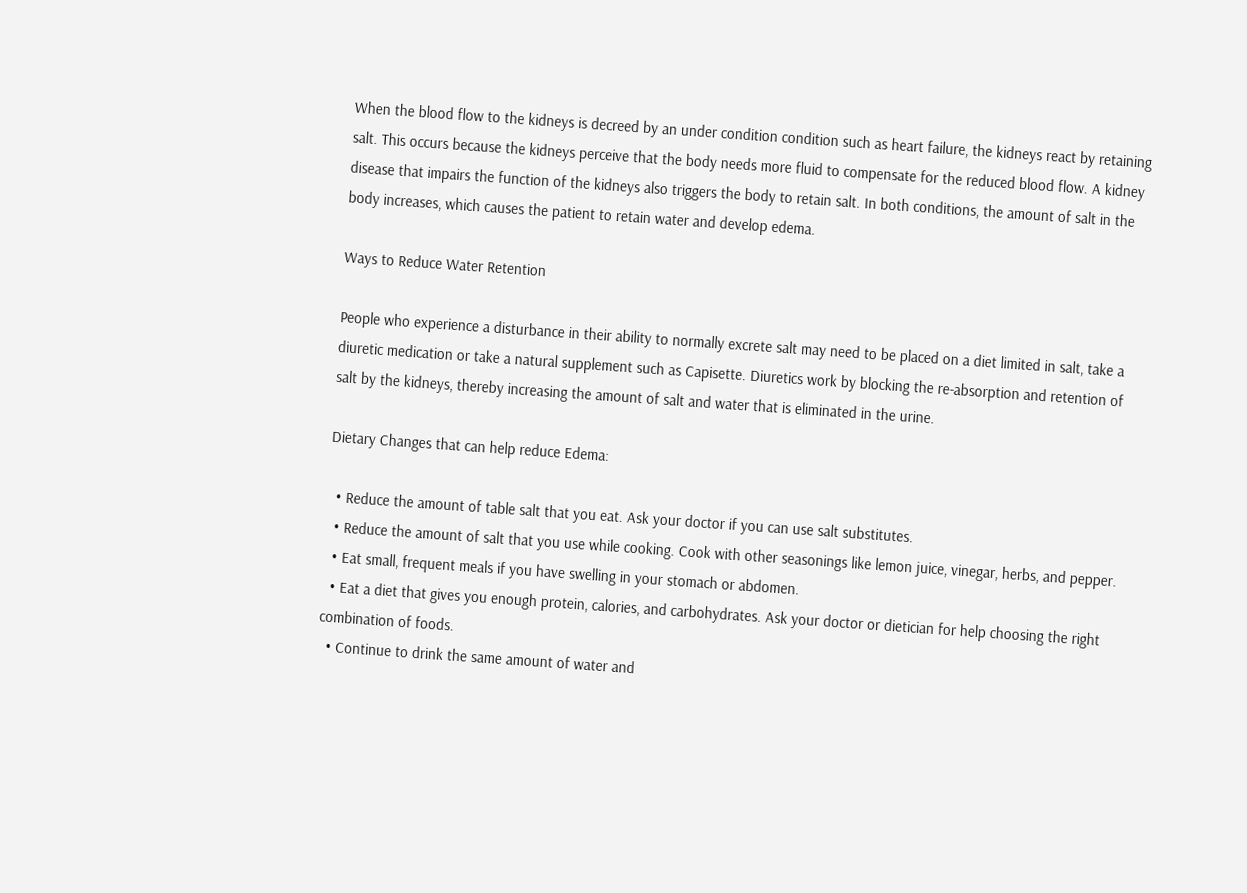When the blood flow to the kidneys is decreed by an under condition condition such as heart failure, the kidneys react by retaining salt. This occurs because the kidneys perceive that the body needs more fluid to compensate for the reduced blood flow. A kidney disease that impairs the function of the kidneys also triggers the body to retain salt. In both conditions, the amount of salt in the body increases, which causes the patient to retain water and develop edema.

Ways to Reduce Water Retention

People who experience a disturbance in their ability to normally excrete salt may need to be placed on a diet limited in salt, take a diuretic medication or take a natural supplement such as Capisette. Diuretics work by blocking the re-absorption and retention of salt by the kidneys, thereby increasing the amount of salt and water that is eliminated in the urine.

Dietary Changes that can help reduce Edema:

  • Reduce the amount of table salt that you eat. Ask your doctor if you can use salt substitutes.
  • Reduce the amount of salt that you use while cooking. Cook with other seasonings like lemon juice, vinegar, herbs, and pepper.
  • Eat small, frequent meals if you have swelling in your stomach or abdomen.
  • Eat a diet that gives you enough protein, calories, and carbohydrates. Ask your doctor or dietician for help choosing the right combination of foods.
  • Continue to drink the same amount of water and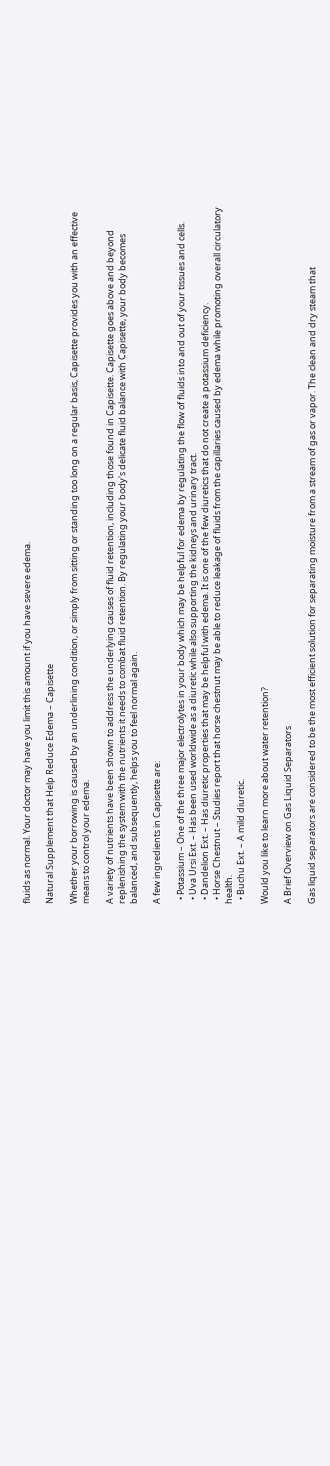fluids as normal. Your doctor may have you limit this amount if you have severe edema.

Natural Supplement that Help Reduce Edema – Capisette

Whether your borrowing is caused by an underlining condition, or simply from sitting or standing too long on a regular basis, Capisette provides you with an effective means to control your edema.

A variety of nutrients have been shown to address the underlying causes of fluid retention, including those found in Capisette. Capisette goes above and beyond replenishing the system with the nutrients it needs to combat fluid retention. By regulating your body's delicate fluid balance with Capisette, your body becomes balanced, and subsequently, helps you to feel normal again.

A few ingredients in Capisette are:

  • Potassium – One of the three major electrolytes in your body which may be helpful for edema by regulating the flow of fluids into and out of your tissues and cells.
  • Uva Ursi Ext. – Has been used worldwide as a diuretic while also supporting the kidneys and urinary tract.
  • Dandelion Ext. – Has diuretic properties that may be helpful with edema. It is one of the few diuretics that do not create a potassium deficiency.
  • Horse Chestnut – Studies report that horse chestnut may be able to reduce leakage of fluids from the capillaries caused by edema while promoting overall circulatory health.
  • Buchu Ext. – A mild diuretic.

Would you like to learn more about water retention?

A Brief Overview on Gas Liquid Separators

Gas liquid separators are considered to be the most efficient solution for separating moisture from a stream of gas or vapor. The clean and dry steam that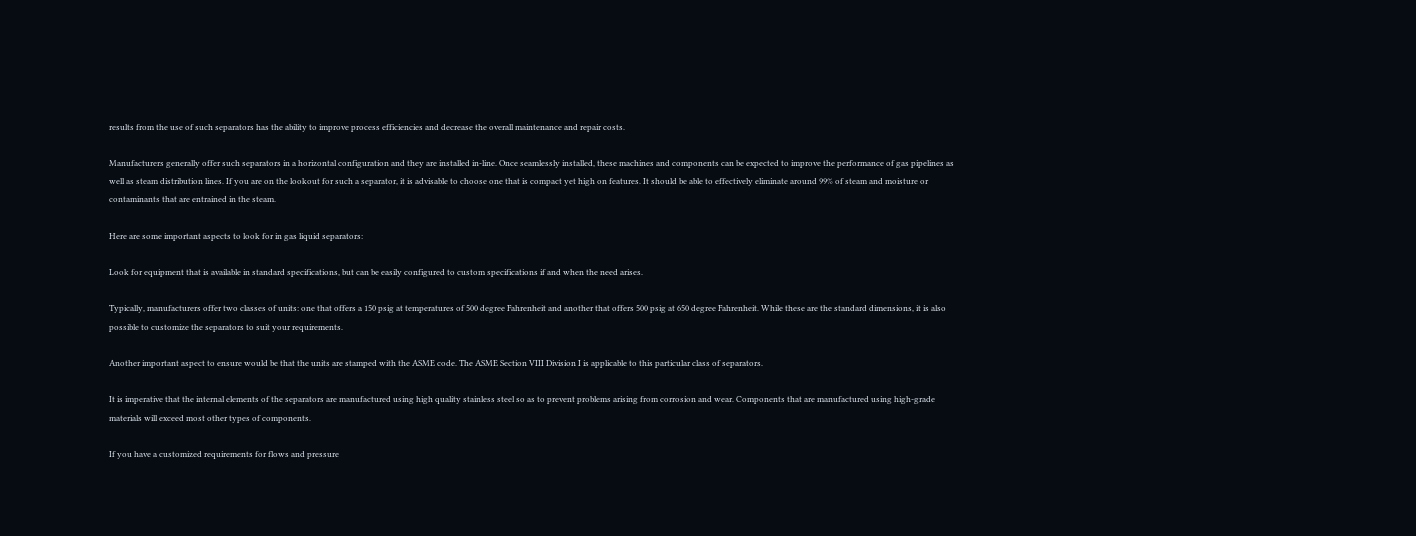results from the use of such separators has the ability to improve process efficiencies and decrease the overall maintenance and repair costs.

Manufacturers generally offer such separators in a horizontal configuration and they are installed in-line. Once seamlessly installed, these machines and components can be expected to improve the performance of gas pipelines as well as steam distribution lines. If you are on the lookout for such a separator, it is advisable to choose one that is compact yet high on features. It should be able to effectively eliminate around 99% of steam and moisture or contaminants that are entrained in the steam.

Here are some important aspects to look for in gas liquid separators:

Look for equipment that is available in standard specifications, but can be easily configured to custom specifications if and when the need arises.

Typically, manufacturers offer two classes of units: one that offers a 150 psig at temperatures of 500 degree Fahrenheit and another that offers 500 psig at 650 degree Fahrenheit. While these are the standard dimensions, it is also possible to customize the separators to suit your requirements.

Another important aspect to ensure would be that the units are stamped with the ASME code. The ASME Section VIII Division I is applicable to this particular class of separators.

It is imperative that the internal elements of the separators are manufactured using high quality stainless steel so as to prevent problems arising from corrosion and wear. Components that are manufactured using high-grade materials will exceed most other types of components.

If you have a customized requirements for flows and pressure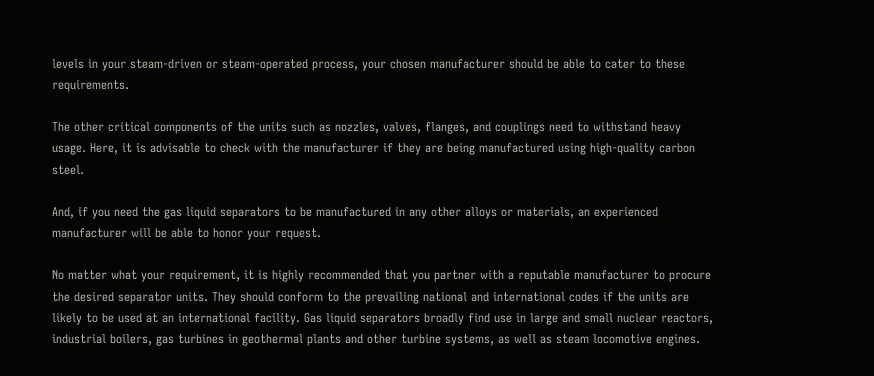levels in your steam-driven or steam-operated process, your chosen manufacturer should be able to cater to these requirements.

The other critical components of the units such as nozzles, valves, flanges, and couplings need to withstand heavy usage. Here, it is advisable to check with the manufacturer if they are being manufactured using high-quality carbon steel.

And, if you need the gas liquid separators to be manufactured in any other alloys or materials, an experienced manufacturer will be able to honor your request.

No matter what your requirement, it is highly recommended that you partner with a reputable manufacturer to procure the desired separator units. They should conform to the prevailing national and international codes if the units are likely to be used at an international facility. Gas liquid separators broadly find use in large and small nuclear reactors, industrial boilers, gas turbines in geothermal plants and other turbine systems, as well as steam locomotive engines.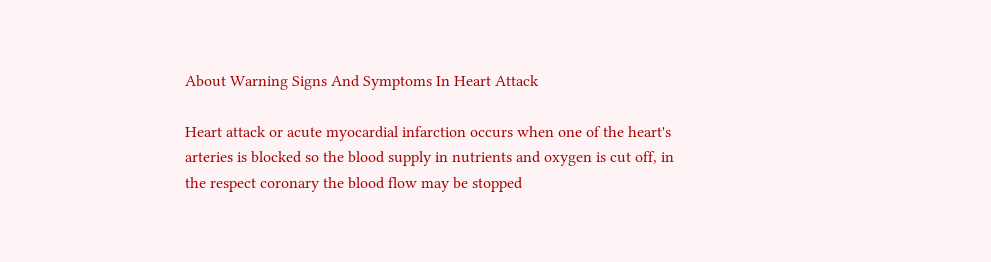About Warning Signs And Symptoms In Heart Attack

Heart attack or acute myocardial infarction occurs when one of the heart's arteries is blocked so the blood supply in nutrients and oxygen is cut off, in the respect coronary the blood flow may be stopped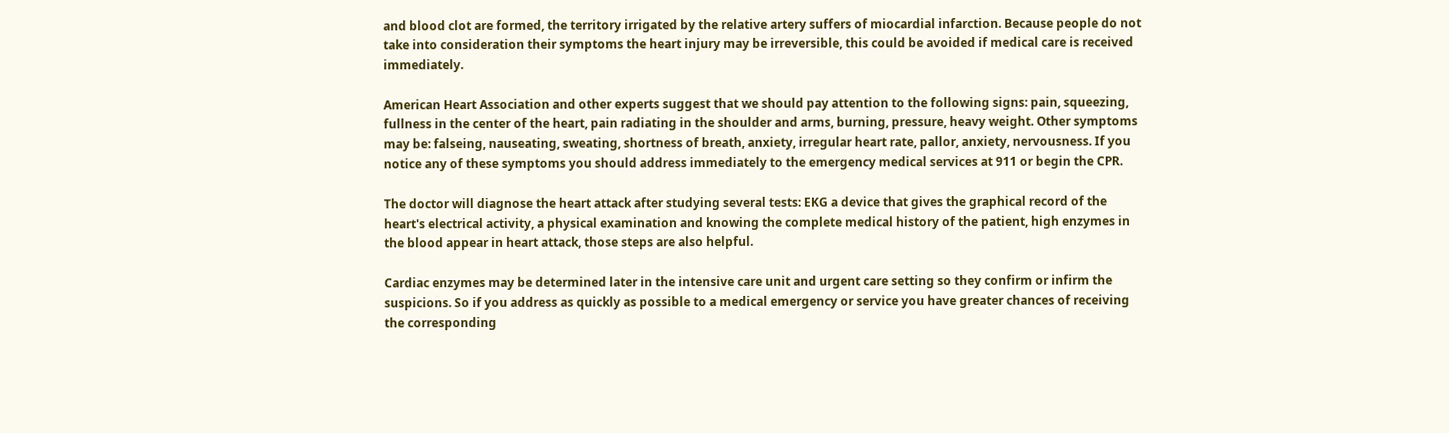and blood clot are formed, the territory irrigated by the relative artery suffers of miocardial infarction. Because people do not take into consideration their symptoms the heart injury may be irreversible, this could be avoided if medical care is received immediately.

American Heart Association and other experts suggest that we should pay attention to the following signs: pain, squeezing, fullness in the center of the heart, pain radiating in the shoulder and arms, burning, pressure, heavy weight. Other symptoms may be: falseing, nauseating, sweating, shortness of breath, anxiety, irregular heart rate, pallor, anxiety, nervousness. If you notice any of these symptoms you should address immediately to the emergency medical services at 911 or begin the CPR.

The doctor will diagnose the heart attack after studying several tests: EKG a device that gives the graphical record of the heart's electrical activity, a physical examination and knowing the complete medical history of the patient, high enzymes in the blood appear in heart attack, those steps are also helpful.

Cardiac enzymes may be determined later in the intensive care unit and urgent care setting so they confirm or infirm the suspicions. So if you address as quickly as possible to a medical emergency or service you have greater chances of receiving the corresponding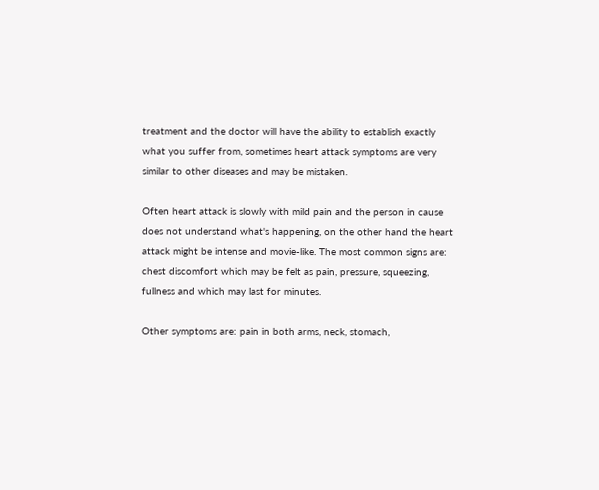treatment and the doctor will have the ability to establish exactly what you suffer from, sometimes heart attack symptoms are very similar to other diseases and may be mistaken.

Often heart attack is slowly with mild pain and the person in cause does not understand what's happening, on the other hand the heart attack might be intense and movie-like. The most common signs are: chest discomfort which may be felt as pain, pressure, squeezing, fullness and which may last for minutes.

Other symptoms are: pain in both arms, neck, stomach,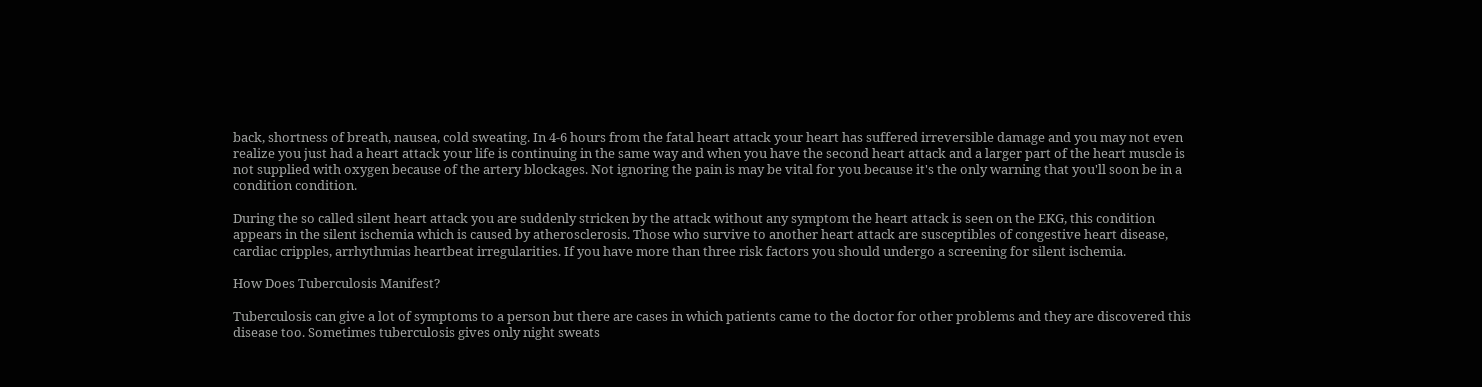back, shortness of breath, nausea, cold sweating. In 4-6 hours from the fatal heart attack your heart has suffered irreversible damage and you may not even realize you just had a heart attack your life is continuing in the same way and when you have the second heart attack and a larger part of the heart muscle is not supplied with oxygen because of the artery blockages. Not ignoring the pain is may be vital for you because it's the only warning that you'll soon be in a condition condition.

During the so called silent heart attack you are suddenly stricken by the attack without any symptom the heart attack is seen on the EKG, this condition appears in the silent ischemia which is caused by atherosclerosis. Those who survive to another heart attack are susceptibles of congestive heart disease, cardiac cripples, arrhythmias heartbeat irregularities. If you have more than three risk factors you should undergo a screening for silent ischemia.

How Does Tuberculosis Manifest?

Tuberculosis can give a lot of symptoms to a person but there are cases in which patients came to the doctor for other problems and they are discovered this disease too. Sometimes tuberculosis gives only night sweats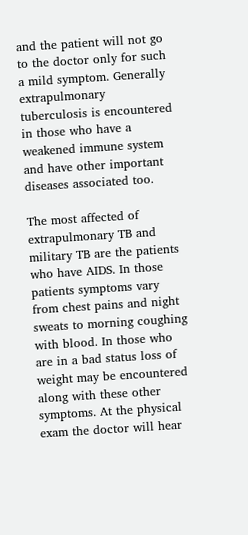and the patient will not go to the doctor only for such a mild symptom. Generally extrapulmonary tuberculosis is encountered in those who have a weakened immune system and have other important diseases associated too.

The most affected of extrapulmonary TB and military TB are the patients who have AIDS. In those patients symptoms vary from chest pains and night sweats to morning coughing with blood. In those who are in a bad status loss of weight may be encountered along with these other symptoms. At the physical exam the doctor will hear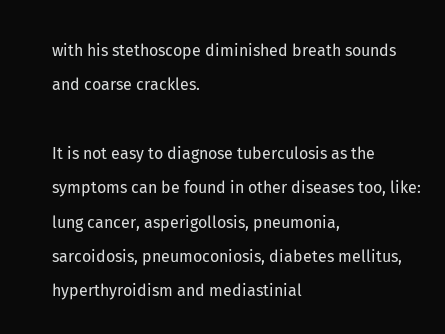with his stethoscope diminished breath sounds and coarse crackles.

It is not easy to diagnose tuberculosis as the symptoms can be found in other diseases too, like: lung cancer, asperigollosis, pneumonia, sarcoidosis, pneumoconiosis, diabetes mellitus, hyperthyroidism and mediastinial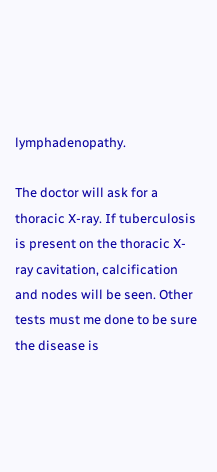lymphadenopathy.

The doctor will ask for a thoracic X-ray. If tuberculosis is present on the thoracic X-ray cavitation, calcification and nodes will be seen. Other tests must me done to be sure the disease is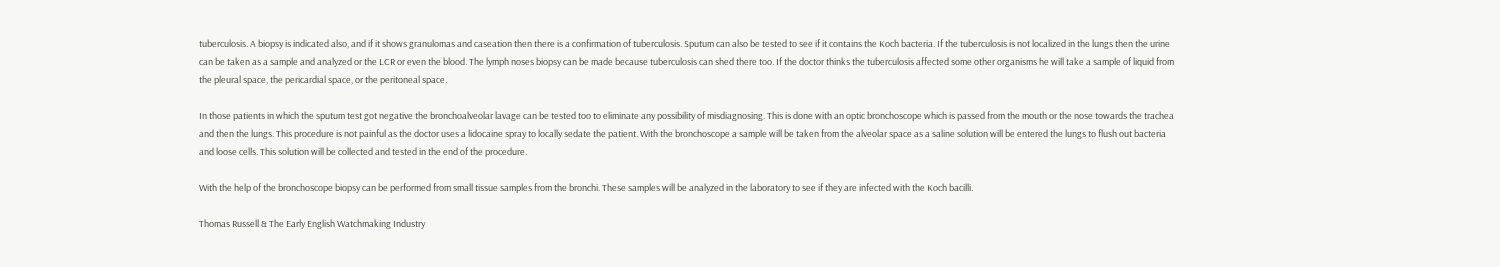tuberculosis. A biopsy is indicated also, and if it shows granulomas and caseation then there is a confirmation of tuberculosis. Sputum can also be tested to see if it contains the Koch bacteria. If the tuberculosis is not localized in the lungs then the urine can be taken as a sample and analyzed or the LCR or even the blood. The lymph noses biopsy can be made because tuberculosis can shed there too. If the doctor thinks the tuberculosis affected some other organisms he will take a sample of liquid from the pleural space, the pericardial space, or the peritoneal space.

In those patients in which the sputum test got negative the bronchoalveolar lavage can be tested too to eliminate any possibility of misdiagnosing. This is done with an optic bronchoscope which is passed from the mouth or the nose towards the trachea and then the lungs. This procedure is not painful as the doctor uses a lidocaine spray to locally sedate the patient. With the bronchoscope a sample will be taken from the alveolar space as a saline solution will be entered the lungs to flush out bacteria and loose cells. This solution will be collected and tested in the end of the procedure.

With the help of the bronchoscope biopsy can be performed from small tissue samples from the bronchi. These samples will be analyzed in the laboratory to see if they are infected with the Koch bacilli.

Thomas Russell & The Early English Watchmaking Industry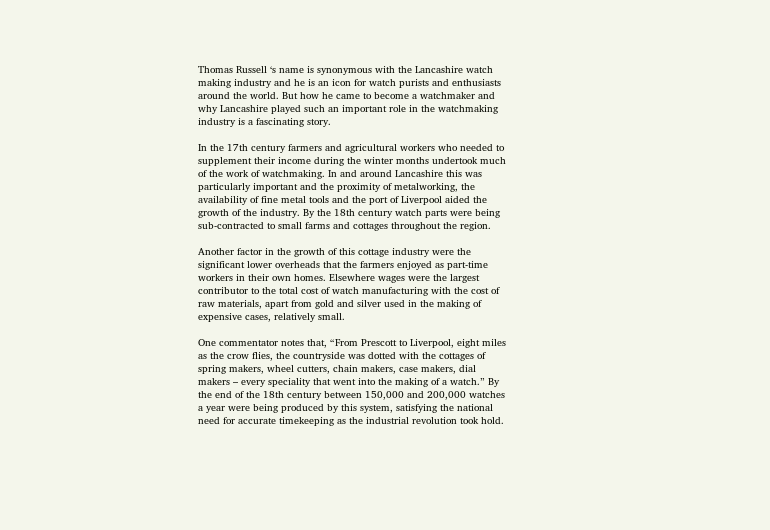Thomas Russell ‘s name is synonymous with the Lancashire watch making industry and he is an icon for watch purists and enthusiasts around the world. But how he came to become a watchmaker and why Lancashire played such an important role in the watchmaking industry is a fascinating story.

In the 17th century farmers and agricultural workers who needed to supplement their income during the winter months undertook much of the work of watchmaking. In and around Lancashire this was particularly important and the proximity of metalworking, the availability of fine metal tools and the port of Liverpool aided the growth of the industry. By the 18th century watch parts were being sub-contracted to small farms and cottages throughout the region.

Another factor in the growth of this cottage industry were the significant lower overheads that the farmers enjoyed as part-time workers in their own homes. Elsewhere wages were the largest contributor to the total cost of watch manufacturing with the cost of raw materials, apart from gold and silver used in the making of expensive cases, relatively small.

One commentator notes that, “From Prescott to Liverpool, eight miles as the crow flies, the countryside was dotted with the cottages of spring makers, wheel cutters, chain makers, case makers, dial makers – every speciality that went into the making of a watch.” By the end of the 18th century between 150,000 and 200,000 watches a year were being produced by this system, satisfying the national need for accurate timekeeping as the industrial revolution took hold.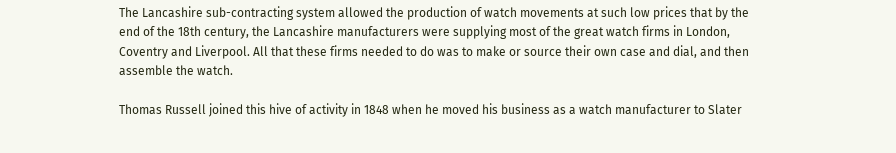The Lancashire sub-contracting system allowed the production of watch movements at such low prices that by the end of the 18th century, the Lancashire manufacturers were supplying most of the great watch firms in London, Coventry and Liverpool. All that these firms needed to do was to make or source their own case and dial, and then assemble the watch.

Thomas Russell joined this hive of activity in 1848 when he moved his business as a watch manufacturer to Slater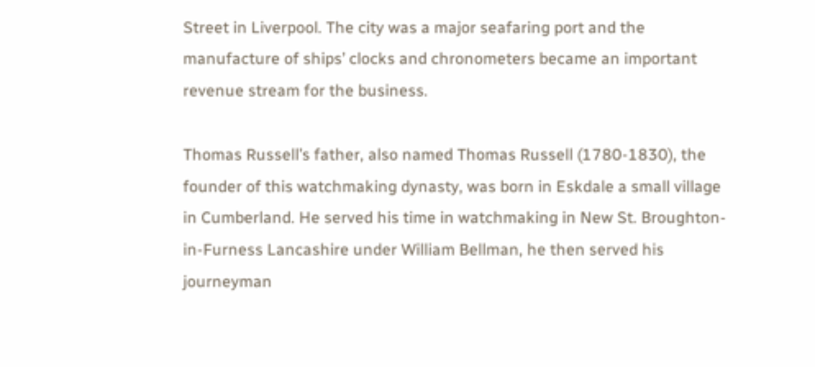Street in Liverpool. The city was a major seafaring port and the manufacture of ships’ clocks and chronometers became an important revenue stream for the business.

Thomas Russell’s father, also named Thomas Russell (1780-1830), the founder of this watchmaking dynasty, was born in Eskdale a small village in Cumberland. He served his time in watchmaking in New St. Broughton-in-Furness Lancashire under William Bellman, he then served his journeyman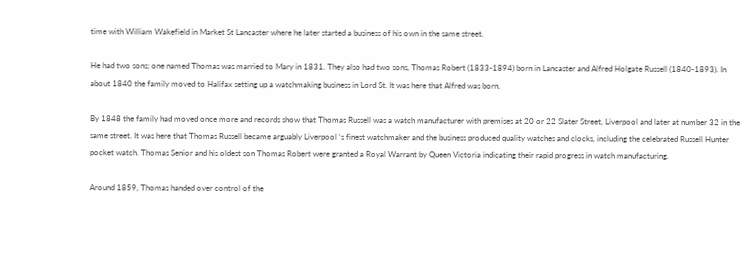time with William Wakefield in Market St Lancaster where he later started a business of his own in the same street.

He had two sons; one named Thomas was married to Mary in 1831. They also had two sons, Thomas Robert (1833-1894) born in Lancaster and Alfred Holgate Russell (1840-1893). In about 1840 the family moved to Halifax setting up a watchmaking business in Lord St. It was here that Alfred was born.

By 1848 the family had moved once more and records show that Thomas Russell was a watch manufacturer with premises at 20 or 22 Slater Street, Liverpool and later at number 32 in the same street. It was here that Thomas Russell became arguably Liverpool ‘s finest watchmaker and the business produced quality watches and clocks, including the celebrated Russell Hunter pocket watch. Thomas Senior and his oldest son Thomas Robert were granted a Royal Warrant by Queen Victoria indicating their rapid progress in watch manufacturing.

Around 1859, Thomas handed over control of the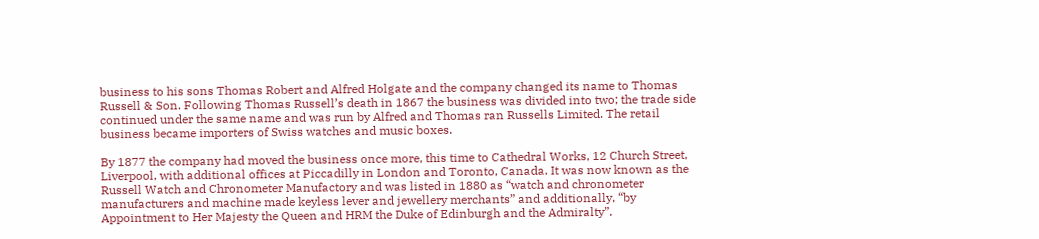business to his sons Thomas Robert and Alfred Holgate and the company changed its name to Thomas Russell & Son. Following Thomas Russell’s death in 1867 the business was divided into two; the trade side continued under the same name and was run by Alfred and Thomas ran Russells Limited. The retail business became importers of Swiss watches and music boxes.

By 1877 the company had moved the business once more, this time to Cathedral Works, 12 Church Street, Liverpool, with additional offices at Piccadilly in London and Toronto, Canada. It was now known as the Russell Watch and Chronometer Manufactory and was listed in 1880 as “watch and chronometer manufacturers and machine made keyless lever and jewellery merchants” and additionally, “by Appointment to Her Majesty the Queen and HRM the Duke of Edinburgh and the Admiralty”.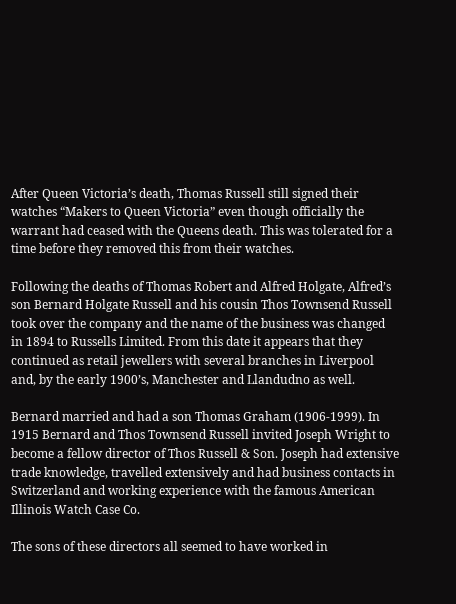After Queen Victoria’s death, Thomas Russell still signed their watches “Makers to Queen Victoria” even though officially the warrant had ceased with the Queens death. This was tolerated for a time before they removed this from their watches.

Following the deaths of Thomas Robert and Alfred Holgate, Alfred’s son Bernard Holgate Russell and his cousin Thos Townsend Russell took over the company and the name of the business was changed in 1894 to Russells Limited. From this date it appears that they continued as retail jewellers with several branches in Liverpool and, by the early 1900’s, Manchester and Llandudno as well.

Bernard married and had a son Thomas Graham (1906-1999). In 1915 Bernard and Thos Townsend Russell invited Joseph Wright to become a fellow director of Thos Russell & Son. Joseph had extensive trade knowledge, travelled extensively and had business contacts in Switzerland and working experience with the famous American Illinois Watch Case Co.

The sons of these directors all seemed to have worked in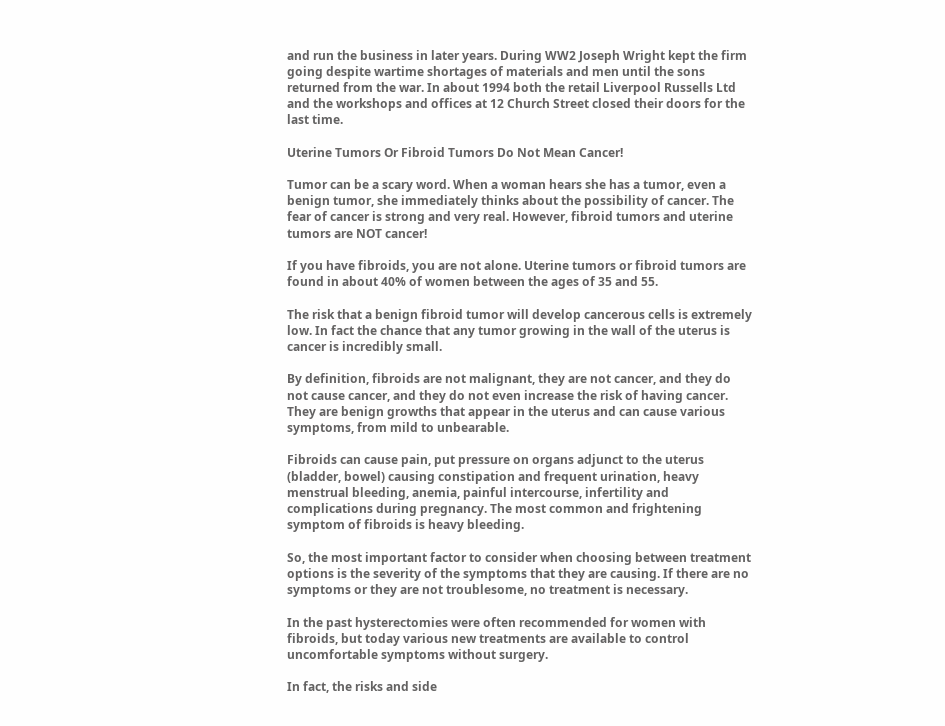and run the business in later years. During WW2 Joseph Wright kept the firm going despite wartime shortages of materials and men until the sons returned from the war. In about 1994 both the retail Liverpool Russells Ltd and the workshops and offices at 12 Church Street closed their doors for the last time.

Uterine Tumors Or Fibroid Tumors Do Not Mean Cancer!

Tumor can be a scary word. When a woman hears she has a tumor, even a benign tumor, she immediately thinks about the possibility of cancer. The fear of cancer is strong and very real. However, fibroid tumors and uterine tumors are NOT cancer!

If you have fibroids, you are not alone. Uterine tumors or fibroid tumors are found in about 40% of women between the ages of 35 and 55.

The risk that a benign fibroid tumor will develop cancerous cells is extremely low. In fact the chance that any tumor growing in the wall of the uterus is cancer is incredibly small.

By definition, fibroids are not malignant, they are not cancer, and they do not cause cancer, and they do not even increase the risk of having cancer. They are benign growths that appear in the uterus and can cause various symptoms, from mild to unbearable.

Fibroids can cause pain, put pressure on organs adjunct to the uterus (bladder, bowel) causing constipation and frequent urination, heavy menstrual bleeding, anemia, painful intercourse, infertility and complications during pregnancy. The most common and frightening symptom of fibroids is heavy bleeding.

So, the most important factor to consider when choosing between treatment options is the severity of the symptoms that they are causing. If there are no symptoms or they are not troublesome, no treatment is necessary.

In the past hysterectomies were often recommended for women with fibroids, but today various new treatments are available to control uncomfortable symptoms without surgery.

In fact, the risks and side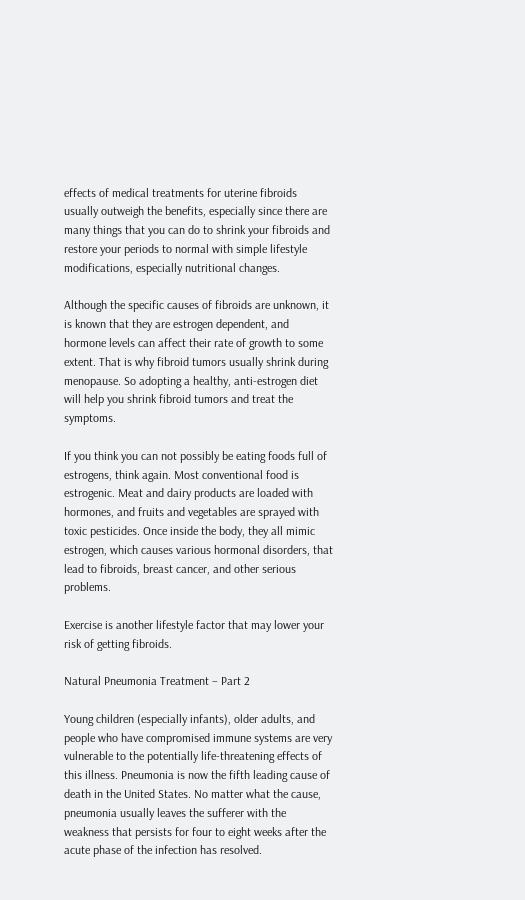effects of medical treatments for uterine fibroids usually outweigh the benefits, especially since there are many things that you can do to shrink your fibroids and restore your periods to normal with simple lifestyle modifications, especially nutritional changes.

Although the specific causes of fibroids are unknown, it is known that they are estrogen dependent, and hormone levels can affect their rate of growth to some extent. That is why fibroid tumors usually shrink during menopause. So adopting a healthy, anti-estrogen diet will help you shrink fibroid tumors and treat the symptoms.

If you think you can not possibly be eating foods full of estrogens, think again. Most conventional food is estrogenic. Meat and dairy products are loaded with hormones, and fruits and vegetables are sprayed with toxic pesticides. Once inside the body, they all mimic estrogen, which causes various hormonal disorders, that lead to fibroids, breast cancer, and other serious problems.

Exercise is another lifestyle factor that may lower your risk of getting fibroids.

Natural Pneumonia Treatment – Part 2

Young children (especially infants), older adults, and people who have compromised immune systems are very vulnerable to the potentially life-threatening effects of this illness. Pneumonia is now the fifth leading cause of death in the United States. No matter what the cause, pneumonia usually leaves the sufferer with the weakness that persists for four to eight weeks after the acute phase of the infection has resolved.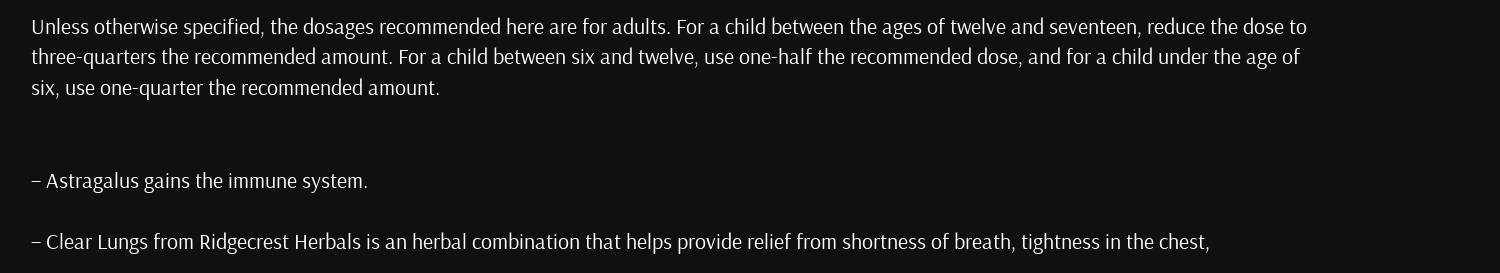Unless otherwise specified, the dosages recommended here are for adults. For a child between the ages of twelve and seventeen, reduce the dose to three-quarters the recommended amount. For a child between six and twelve, use one-half the recommended dose, and for a child under the age of six, use one-quarter the recommended amount.


– Astragalus gains the immune system.

– Clear Lungs from Ridgecrest Herbals is an herbal combination that helps provide relief from shortness of breath, tightness in the chest,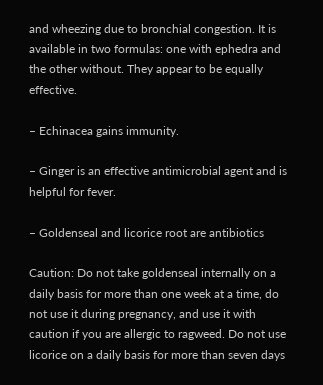and wheezing due to bronchial congestion. It is available in two formulas: one with ephedra and the other without. They appear to be equally effective.

– Echinacea gains immunity.

– Ginger is an effective antimicrobial agent and is helpful for fever.

– Goldenseal and licorice root are antibiotics

Caution: Do not take goldenseal internally on a daily basis for more than one week at a time, do not use it during pregnancy, and use it with caution if you are allergic to ragweed. Do not use licorice on a daily basis for more than seven days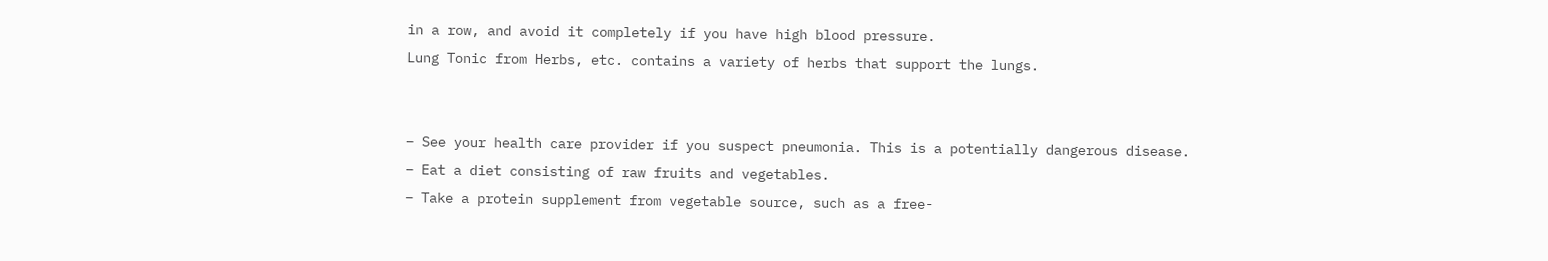in a row, and avoid it completely if you have high blood pressure.
Lung Tonic from Herbs, etc. contains a variety of herbs that support the lungs.


– See your health care provider if you suspect pneumonia. This is a potentially dangerous disease.
– Eat a diet consisting of raw fruits and vegetables.
– Take a protein supplement from vegetable source, such as a free-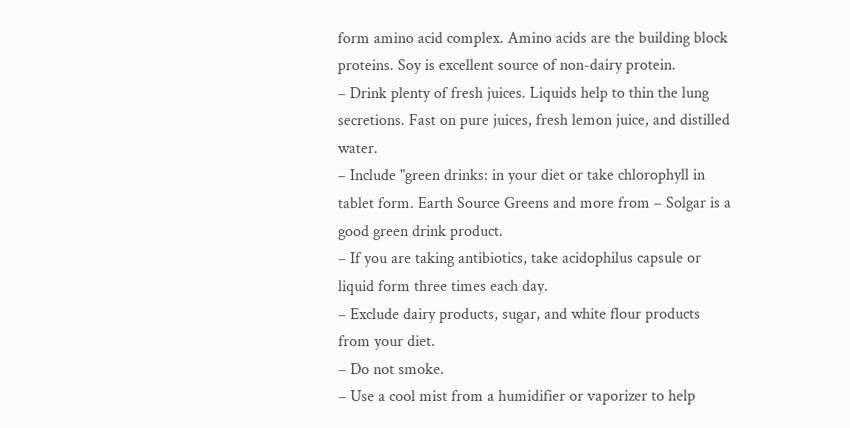form amino acid complex. Amino acids are the building block proteins. Soy is excellent source of non-dairy protein.
– Drink plenty of fresh juices. Liquids help to thin the lung secretions. Fast on pure juices, fresh lemon juice, and distilled water.
– Include "green drinks: in your diet or take chlorophyll in tablet form. Earth Source Greens and more from – Solgar is a good green drink product.
– If you are taking antibiotics, take acidophilus capsule or liquid form three times each day.
– Exclude dairy products, sugar, and white flour products from your diet.
– Do not smoke.
– Use a cool mist from a humidifier or vaporizer to help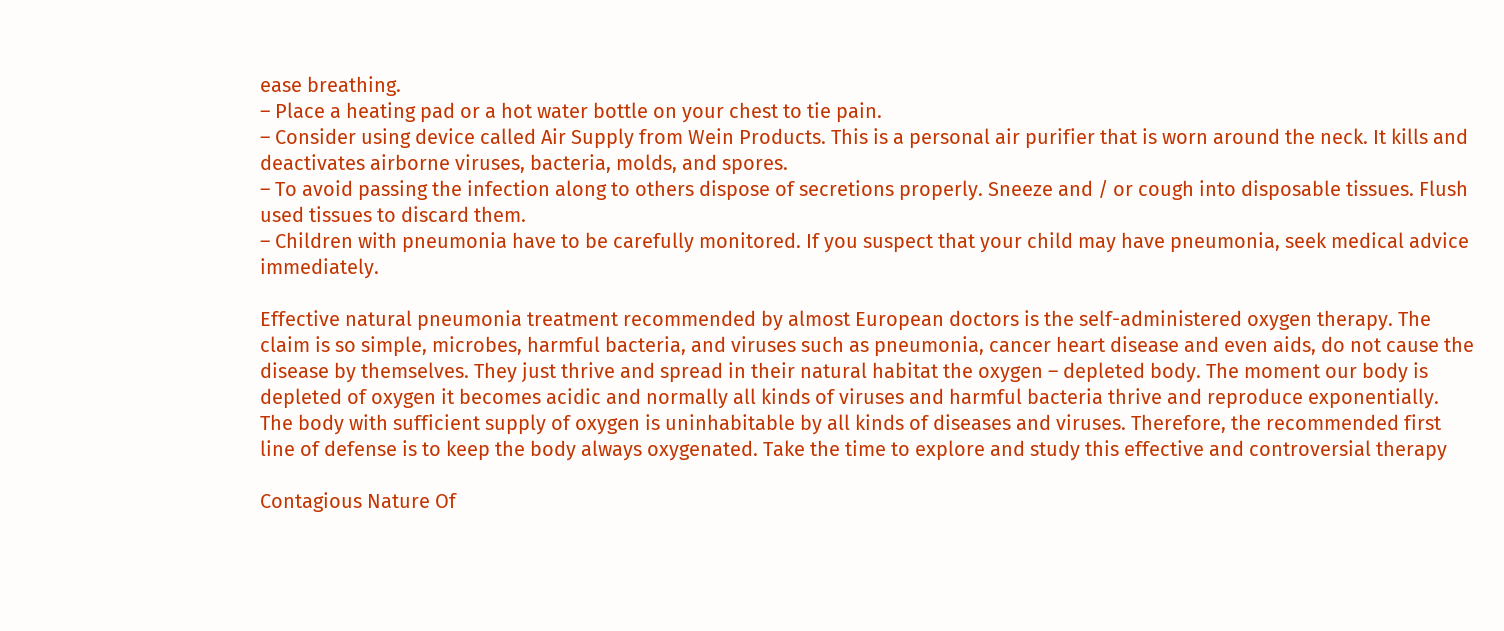ease breathing.
– Place a heating pad or a hot water bottle on your chest to tie pain.
– Consider using device called Air Supply from Wein Products. This is a personal air purifier that is worn around the neck. It kills and deactivates airborne viruses, bacteria, molds, and spores.
– To avoid passing the infection along to others dispose of secretions properly. Sneeze and / or cough into disposable tissues. Flush used tissues to discard them.
– Children with pneumonia have to be carefully monitored. If you suspect that your child may have pneumonia, seek medical advice immediately.

Effective natural pneumonia treatment recommended by almost European doctors is the self-administered oxygen therapy. The claim is so simple, microbes, harmful bacteria, and viruses such as pneumonia, cancer heart disease and even aids, do not cause the disease by themselves. They just thrive and spread in their natural habitat the oxygen – depleted body. The moment our body is depleted of oxygen it becomes acidic and normally all kinds of viruses and harmful bacteria thrive and reproduce exponentially. The body with sufficient supply of oxygen is uninhabitable by all kinds of diseases and viruses. Therefore, the recommended first line of defense is to keep the body always oxygenated. Take the time to explore and study this effective and controversial therapy

Contagious Nature Of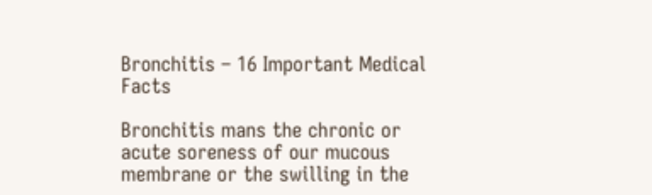Bronchitis – 16 Important Medical Facts

Bronchitis mans the chronic or acute soreness of our mucous membrane or the swilling in the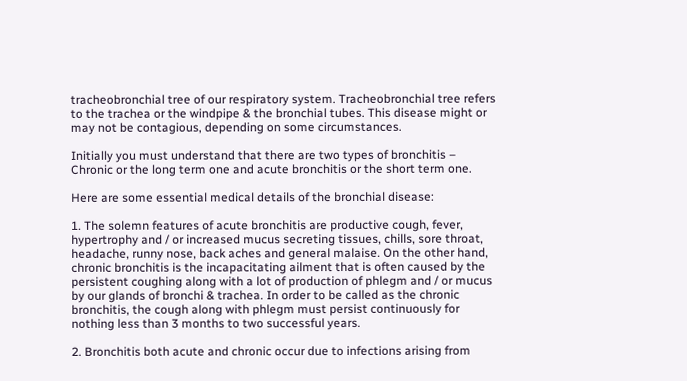tracheobronchial tree of our respiratory system. Tracheobronchial tree refers to the trachea or the windpipe & the bronchial tubes. This disease might or may not be contagious, depending on some circumstances.

Initially you must understand that there are two types of bronchitis – Chronic or the long term one and acute bronchitis or the short term one.

Here are some essential medical details of the bronchial disease:

1. The solemn features of acute bronchitis are productive cough, fever, hypertrophy and / or increased mucus secreting tissues, chills, sore throat, headache, runny nose, back aches and general malaise. On the other hand, chronic bronchitis is the incapacitating ailment that is often caused by the persistent coughing along with a lot of production of phlegm and / or mucus by our glands of bronchi & trachea. In order to be called as the chronic bronchitis, the cough along with phlegm must persist continuously for nothing less than 3 months to two successful years.

2. Bronchitis both acute and chronic occur due to infections arising from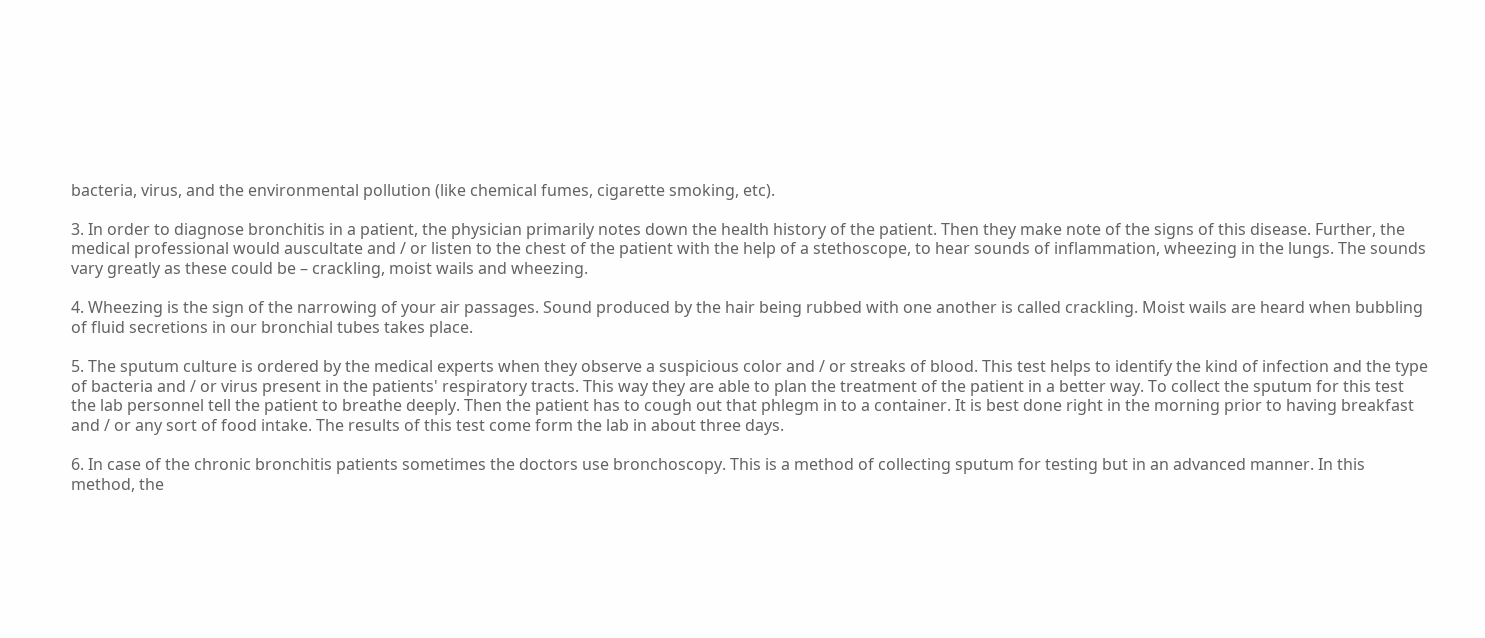bacteria, virus, and the environmental pollution (like chemical fumes, cigarette smoking, etc).

3. In order to diagnose bronchitis in a patient, the physician primarily notes down the health history of the patient. Then they make note of the signs of this disease. Further, the medical professional would auscultate and / or listen to the chest of the patient with the help of a stethoscope, to hear sounds of inflammation, wheezing in the lungs. The sounds vary greatly as these could be – crackling, moist wails and wheezing.

4. Wheezing is the sign of the narrowing of your air passages. Sound produced by the hair being rubbed with one another is called crackling. Moist wails are heard when bubbling of fluid secretions in our bronchial tubes takes place.

5. The sputum culture is ordered by the medical experts when they observe a suspicious color and / or streaks of blood. This test helps to identify the kind of infection and the type of bacteria and / or virus present in the patients' respiratory tracts. This way they are able to plan the treatment of the patient in a better way. To collect the sputum for this test the lab personnel tell the patient to breathe deeply. Then the patient has to cough out that phlegm in to a container. It is best done right in the morning prior to having breakfast and / or any sort of food intake. The results of this test come form the lab in about three days.

6. In case of the chronic bronchitis patients sometimes the doctors use bronchoscopy. This is a method of collecting sputum for testing but in an advanced manner. In this method, the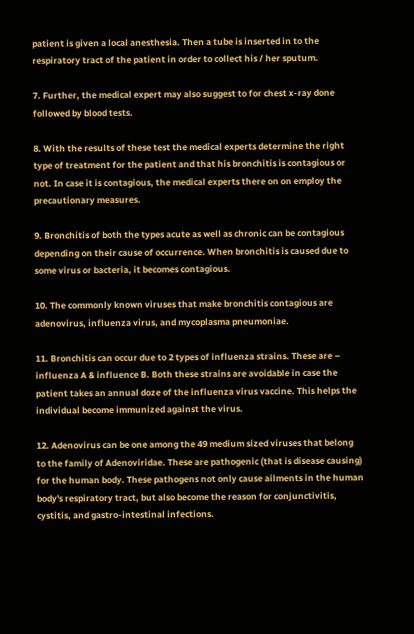patient is given a local anesthesia. Then a tube is inserted in to the respiratory tract of the patient in order to collect his / her sputum.

7. Further, the medical expert may also suggest to for chest x-ray done followed by blood tests.

8. With the results of these test the medical experts determine the right type of treatment for the patient and that his bronchitis is contagious or not. In case it is contagious, the medical experts there on on employ the precautionary measures.

9. Bronchitis of both the types acute as well as chronic can be contagious depending on their cause of occurrence. When bronchitis is caused due to some virus or bacteria, it becomes contagious.

10. The commonly known viruses that make bronchitis contagious are adenovirus, influenza virus, and mycoplasma pneumoniae.

11. Bronchitis can occur due to 2 types of influenza strains. These are – influenza A & influence B. Both these strains are avoidable in case the patient takes an annual doze of the influenza virus vaccine. This helps the individual become immunized against the virus.

12. Adenovirus can be one among the 49 medium sized viruses that belong to the family of Adenoviridae. These are pathogenic (that is disease causing) for the human body. These pathogens not only cause ailments in the human body's respiratory tract, but also become the reason for conjunctivitis, cystitis, and gastro-intestinal infections.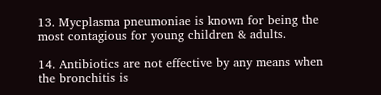13. Mycplasma pneumoniae is known for being the most contagious for young children & adults.

14. Antibiotics are not effective by any means when the bronchitis is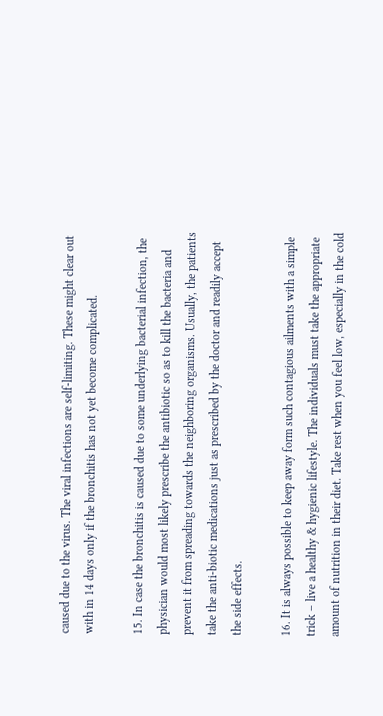caused due to the virus. The viral infections are self-limiting. These might clear out with in 14 days only if the bronchitis has not yet become complicated.

15. In case the bronchitis is caused due to some underlying bacterial infection, the physician would most likely prescribe the antibiotic so as to kill the bacteria and prevent it from spreading towards the neighboring organisms. Usually, the patients take the anti-biotic medications just as prescribed by the doctor and readily accept the side effects.

16. It is always possible to keep away form such contagious ailments with a simple trick – live a healthy & hygienic lifestyle. The individuals must take the appropriate amount of nutrition in their diet. Take rest when you feel low, especially in the cold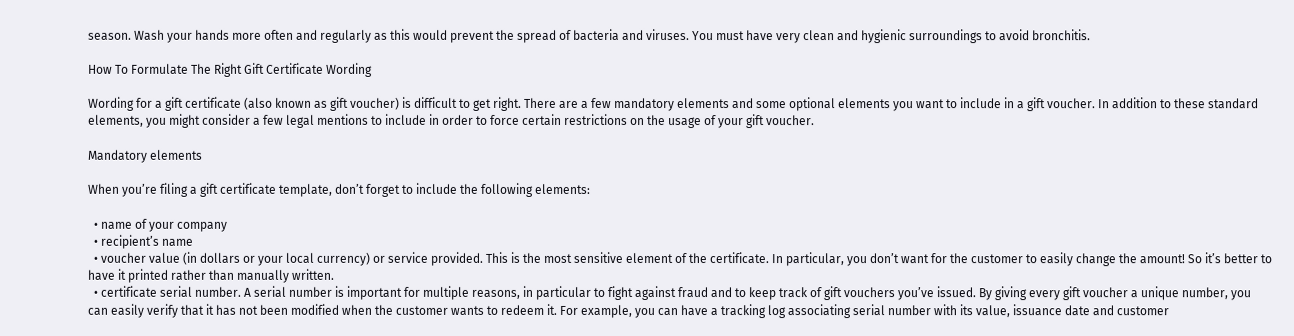season. Wash your hands more often and regularly as this would prevent the spread of bacteria and viruses. You must have very clean and hygienic surroundings to avoid bronchitis.

How To Formulate The Right Gift Certificate Wording

Wording for a gift certificate (also known as gift voucher) is difficult to get right. There are a few mandatory elements and some optional elements you want to include in a gift voucher. In addition to these standard elements, you might consider a few legal mentions to include in order to force certain restrictions on the usage of your gift voucher.

Mandatory elements

When you’re filing a gift certificate template, don’t forget to include the following elements:

  • name of your company
  • recipient’s name
  • voucher value (in dollars or your local currency) or service provided. This is the most sensitive element of the certificate. In particular, you don’t want for the customer to easily change the amount! So it’s better to have it printed rather than manually written.
  • certificate serial number. A serial number is important for multiple reasons, in particular to fight against fraud and to keep track of gift vouchers you’ve issued. By giving every gift voucher a unique number, you can easily verify that it has not been modified when the customer wants to redeem it. For example, you can have a tracking log associating serial number with its value, issuance date and customer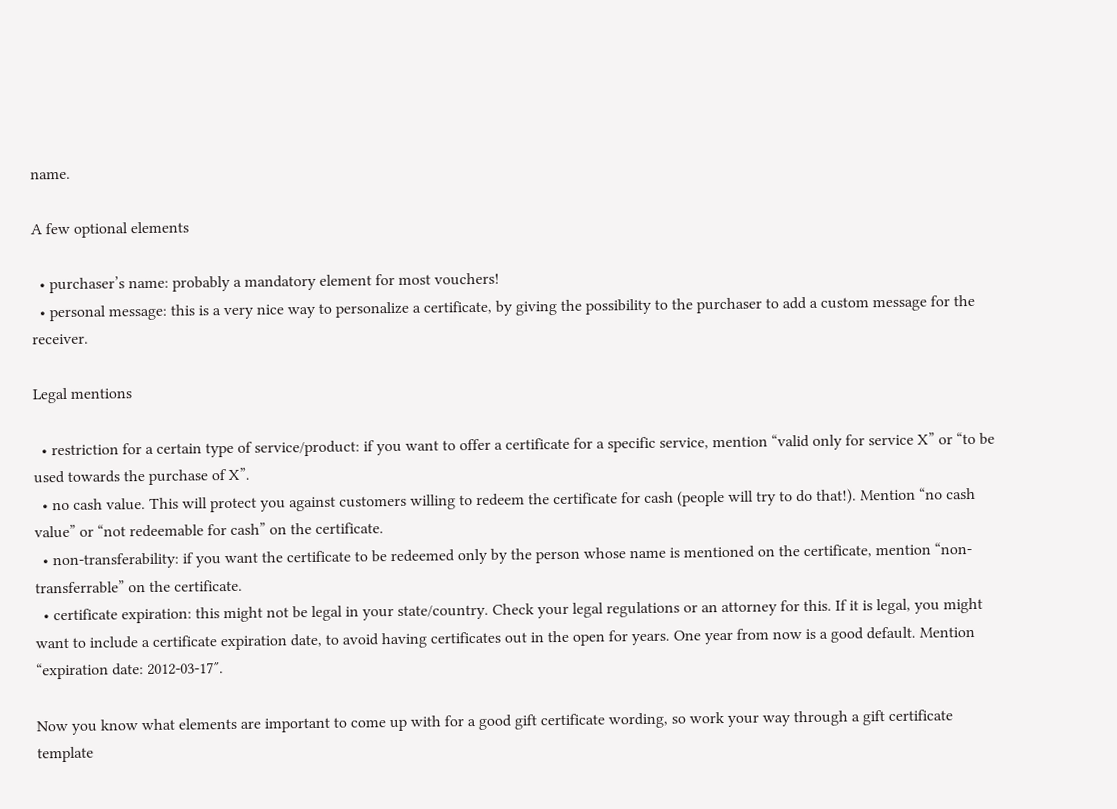name.

A few optional elements

  • purchaser’s name: probably a mandatory element for most vouchers!
  • personal message: this is a very nice way to personalize a certificate, by giving the possibility to the purchaser to add a custom message for the receiver.

Legal mentions

  • restriction for a certain type of service/product: if you want to offer a certificate for a specific service, mention “valid only for service X” or “to be used towards the purchase of X”.
  • no cash value. This will protect you against customers willing to redeem the certificate for cash (people will try to do that!). Mention “no cash value” or “not redeemable for cash” on the certificate.
  • non-transferability: if you want the certificate to be redeemed only by the person whose name is mentioned on the certificate, mention “non-transferrable” on the certificate.
  • certificate expiration: this might not be legal in your state/country. Check your legal regulations or an attorney for this. If it is legal, you might want to include a certificate expiration date, to avoid having certificates out in the open for years. One year from now is a good default. Mention “expiration date: 2012-03-17″.

Now you know what elements are important to come up with for a good gift certificate wording, so work your way through a gift certificate template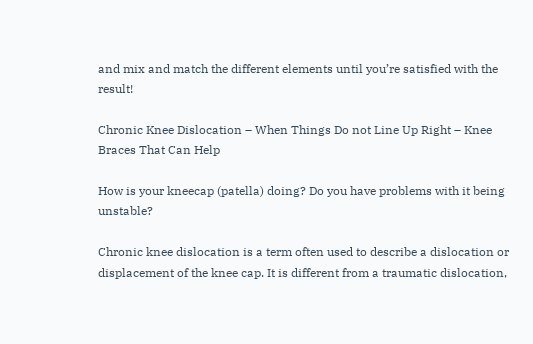and mix and match the different elements until you’re satisfied with the result!

Chronic Knee Dislocation – When Things Do not Line Up Right – Knee Braces That Can Help

How is your kneecap (patella) doing? Do you have problems with it being unstable?

Chronic knee dislocation is a term often used to describe a dislocation or displacement of the knee cap. It is different from a traumatic dislocation,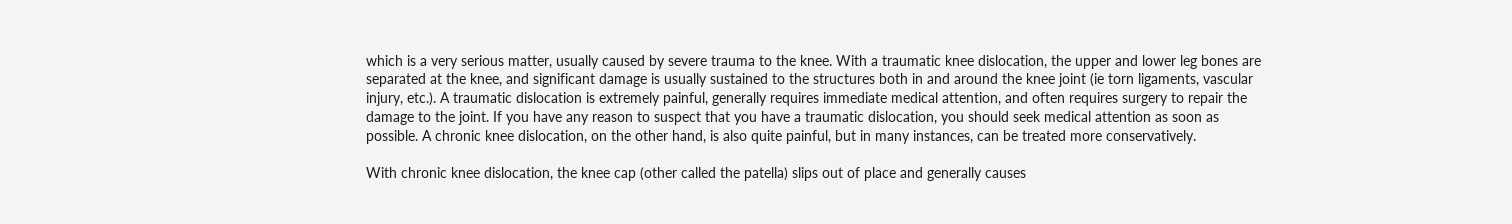which is a very serious matter, usually caused by severe trauma to the knee. With a traumatic knee dislocation, the upper and lower leg bones are separated at the knee, and significant damage is usually sustained to the structures both in and around the knee joint (ie torn ligaments, vascular injury, etc.). A traumatic dislocation is extremely painful, generally requires immediate medical attention, and often requires surgery to repair the damage to the joint. If you have any reason to suspect that you have a traumatic dislocation, you should seek medical attention as soon as possible. A chronic knee dislocation, on the other hand, is also quite painful, but in many instances, can be treated more conservatively.

With chronic knee dislocation, the knee cap (other called the patella) slips out of place and generally causes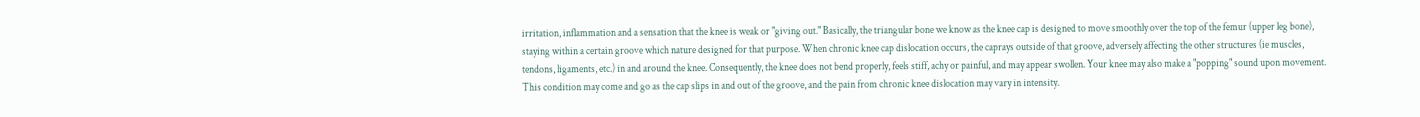irritation, inflammation and a sensation that the knee is weak or "giving out." Basically, the triangular bone we know as the knee cap is designed to move smoothly over the top of the femur (upper leg bone), staying within a certain groove which nature designed for that purpose. When chronic knee cap dislocation occurs, the caprays outside of that groove, adversely affecting the other structures (ie muscles, tendons, ligaments, etc.) in and around the knee. Consequently, the knee does not bend properly, feels stiff, achy or painful, and may appear swollen. Your knee may also make a "popping" sound upon movement. This condition may come and go as the cap slips in and out of the groove, and the pain from chronic knee dislocation may vary in intensity.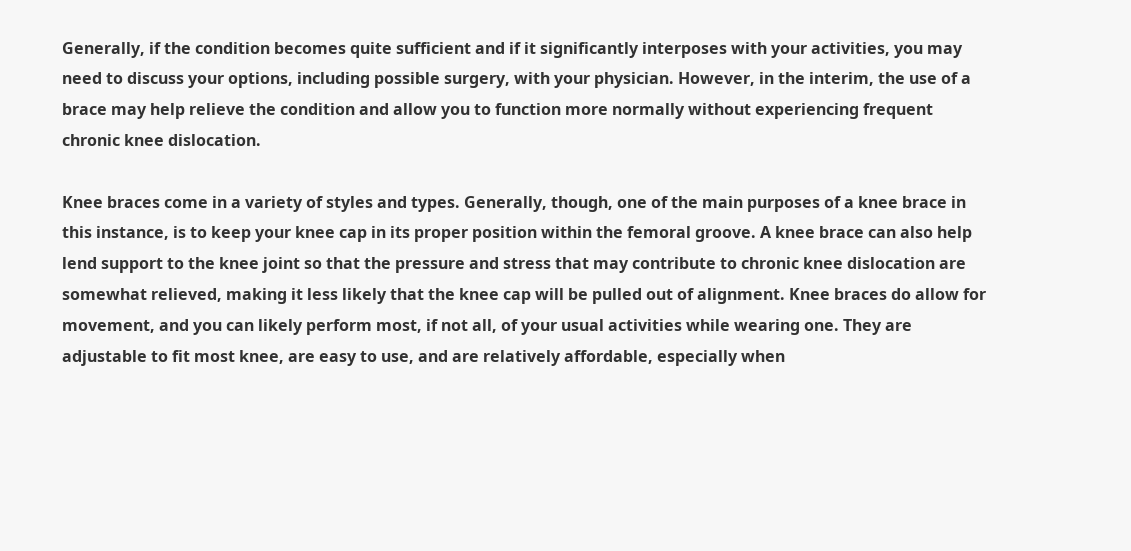Generally, if the condition becomes quite sufficient and if it significantly interposes with your activities, you may need to discuss your options, including possible surgery, with your physician. However, in the interim, the use of a brace may help relieve the condition and allow you to function more normally without experiencing frequent chronic knee dislocation.

Knee braces come in a variety of styles and types. Generally, though, one of the main purposes of a knee brace in this instance, is to keep your knee cap in its proper position within the femoral groove. A knee brace can also help lend support to the knee joint so that the pressure and stress that may contribute to chronic knee dislocation are somewhat relieved, making it less likely that the knee cap will be pulled out of alignment. Knee braces do allow for movement, and you can likely perform most, if not all, of your usual activities while wearing one. They are adjustable to fit most knee, are easy to use, and are relatively affordable, especially when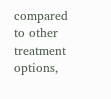compared to other treatment options,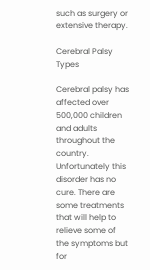such as surgery or extensive therapy.

Cerebral Palsy Types

Cerebral palsy has affected over 500,000 children and adults throughout the country. Unfortunately this disorder has no cure. There are some treatments that will help to relieve some of the symptoms but for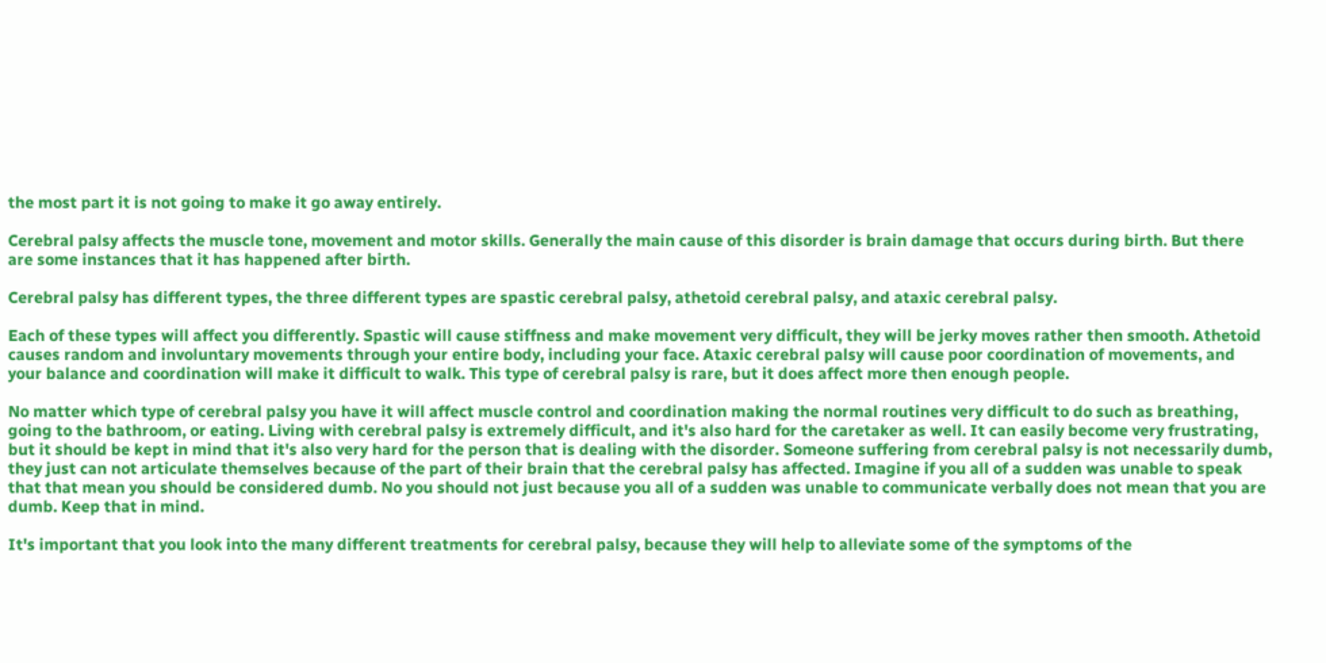the most part it is not going to make it go away entirely.

Cerebral palsy affects the muscle tone, movement and motor skills. Generally the main cause of this disorder is brain damage that occurs during birth. But there are some instances that it has happened after birth.

Cerebral palsy has different types, the three different types are spastic cerebral palsy, athetoid cerebral palsy, and ataxic cerebral palsy.

Each of these types will affect you differently. Spastic will cause stiffness and make movement very difficult, they will be jerky moves rather then smooth. Athetoid causes random and involuntary movements through your entire body, including your face. Ataxic cerebral palsy will cause poor coordination of movements, and your balance and coordination will make it difficult to walk. This type of cerebral palsy is rare, but it does affect more then enough people.

No matter which type of cerebral palsy you have it will affect muscle control and coordination making the normal routines very difficult to do such as breathing, going to the bathroom, or eating. Living with cerebral palsy is extremely difficult, and it's also hard for the caretaker as well. It can easily become very frustrating, but it should be kept in mind that it's also very hard for the person that is dealing with the disorder. Someone suffering from cerebral palsy is not necessarily dumb, they just can not articulate themselves because of the part of their brain that the cerebral palsy has affected. Imagine if you all of a sudden was unable to speak that that mean you should be considered dumb. No you should not just because you all of a sudden was unable to communicate verbally does not mean that you are dumb. Keep that in mind.

It's important that you look into the many different treatments for cerebral palsy, because they will help to alleviate some of the symptoms of the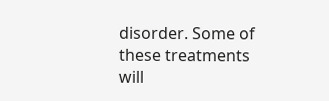disorder. Some of these treatments will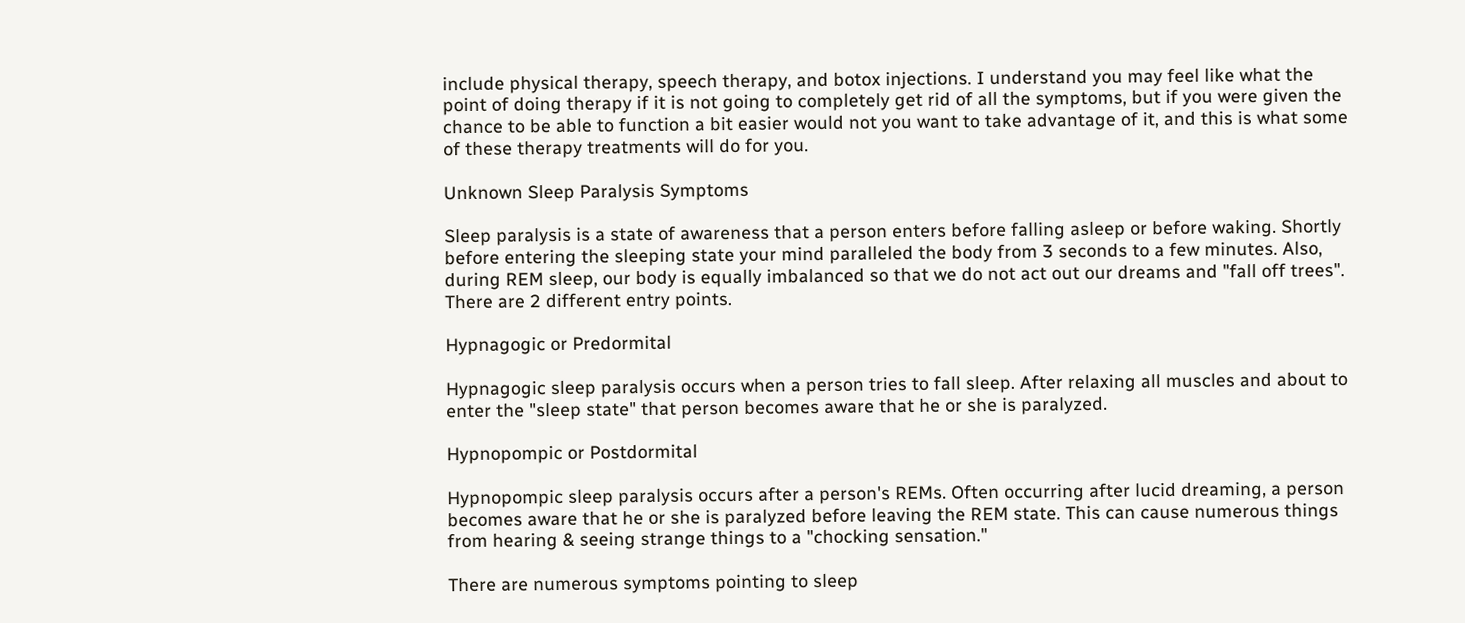include physical therapy, speech therapy, and botox injections. I understand you may feel like what the point of doing therapy if it is not going to completely get rid of all the symptoms, but if you were given the chance to be able to function a bit easier would not you want to take advantage of it, and this is what some of these therapy treatments will do for you.

Unknown Sleep Paralysis Symptoms

Sleep paralysis is a state of awareness that a person enters before falling asleep or before waking. Shortly before entering the sleeping state your mind paralleled the body from 3 seconds to a few minutes. Also, during REM sleep, our body is equally imbalanced so that we do not act out our dreams and "fall off trees". There are 2 different entry points.

Hypnagogic or Predormital

Hypnagogic sleep paralysis occurs when a person tries to fall sleep. After relaxing all muscles and about to enter the "sleep state" that person becomes aware that he or she is paralyzed.

Hypnopompic or Postdormital

Hypnopompic sleep paralysis occurs after a person's REMs. Often occurring after lucid dreaming, a person becomes aware that he or she is paralyzed before leaving the REM state. This can cause numerous things from hearing & seeing strange things to a "chocking sensation."

There are numerous symptoms pointing to sleep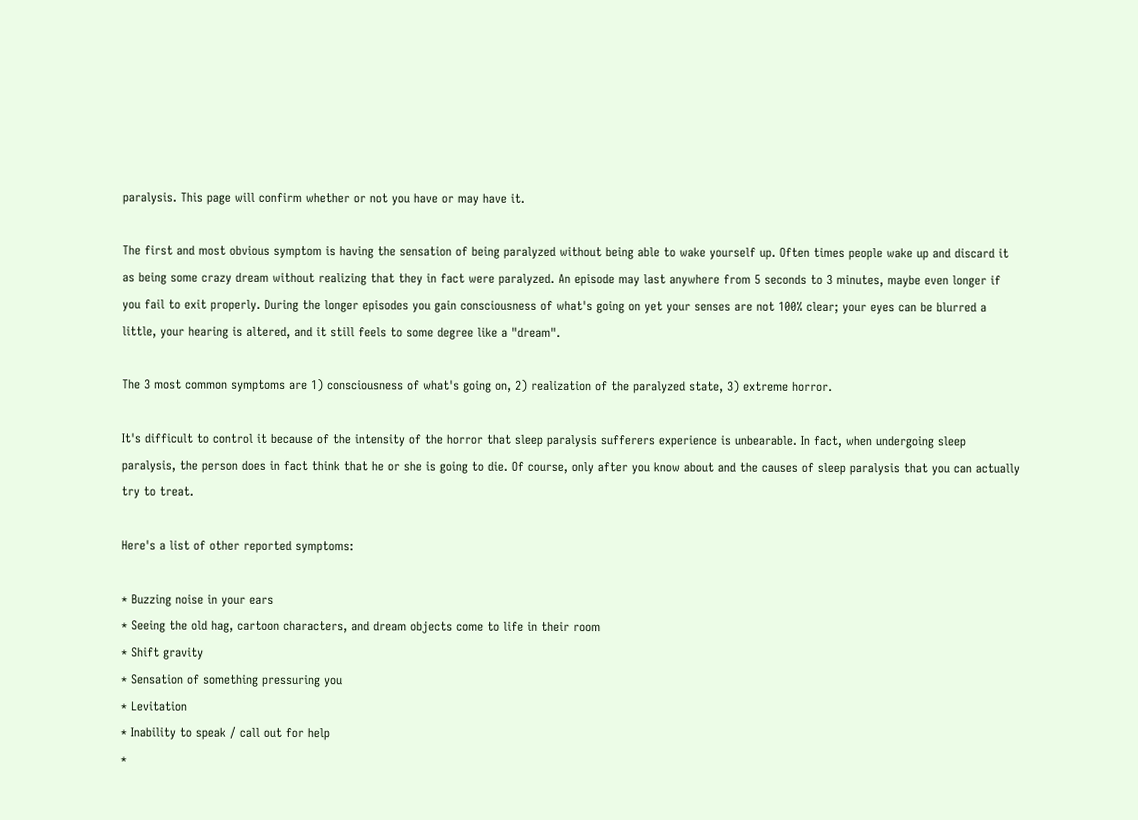paralysis. This page will confirm whether or not you have or may have it.

The first and most obvious symptom is having the sensation of being paralyzed without being able to wake yourself up. Often times people wake up and discard it as being some crazy dream without realizing that they in fact were paralyzed. An episode may last anywhere from 5 seconds to 3 minutes, maybe even longer if you fail to exit properly. During the longer episodes you gain consciousness of what's going on yet your senses are not 100% clear; your eyes can be blurred a little, your hearing is altered, and it still feels to some degree like a "dream".

The 3 most common symptoms are 1) consciousness of what's going on, 2) realization of the paralyzed state, 3) extreme horror.

It's difficult to control it because of the intensity of the horror that sleep paralysis sufferers experience is unbearable. In fact, when undergoing sleep paralysis, the person does in fact think that he or she is going to die. Of course, only after you know about and the causes of sleep paralysis that you can actually try to treat.

Here's a list of other reported symptoms:

* Buzzing noise in your ears
* Seeing the old hag, cartoon characters, and dream objects come to life in their room
* Shift gravity
* Sensation of something pressuring you
* Levitation
* Inability to speak / call out for help
*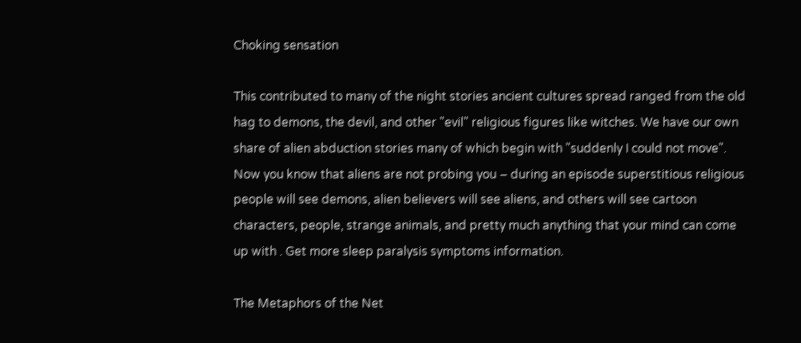Choking sensation

This contributed to many of the night stories ancient cultures spread ranged from the old hag to demons, the devil, and other "evil" religious figures like witches. We have our own share of alien abduction stories many of which begin with "suddenly I could not move". Now you know that aliens are not probing you – during an episode superstitious religious people will see demons, alien believers will see aliens, and others will see cartoon characters, people, strange animals, and pretty much anything that your mind can come up with . Get more sleep paralysis symptoms information.

The Metaphors of the Net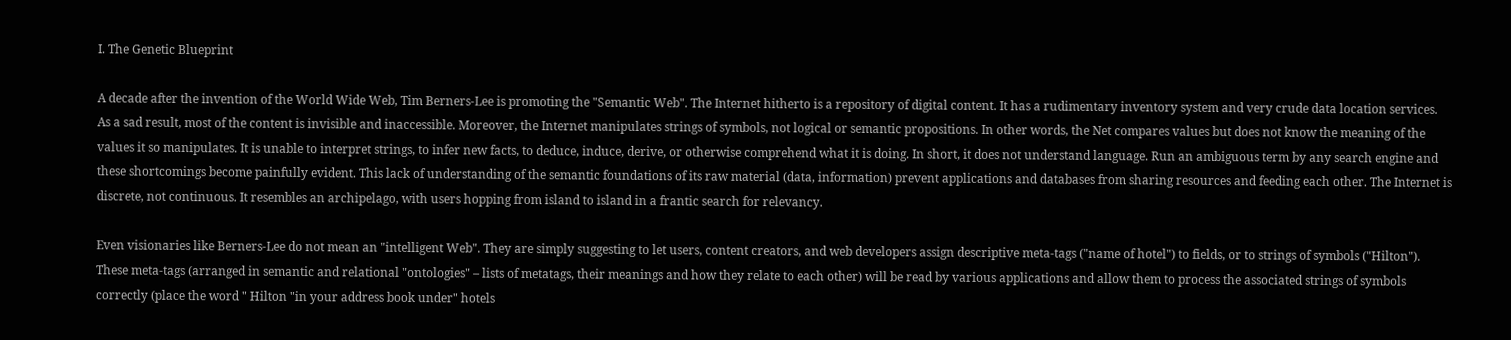I. The Genetic Blueprint

A decade after the invention of the World Wide Web, Tim Berners-Lee is promoting the "Semantic Web". The Internet hitherto is a repository of digital content. It has a rudimentary inventory system and very crude data location services. As a sad result, most of the content is invisible and inaccessible. Moreover, the Internet manipulates strings of symbols, not logical or semantic propositions. In other words, the Net compares values but does not know the meaning of the values it so manipulates. It is unable to interpret strings, to infer new facts, to deduce, induce, derive, or otherwise comprehend what it is doing. In short, it does not understand language. Run an ambiguous term by any search engine and these shortcomings become painfully evident. This lack of understanding of the semantic foundations of its raw material (data, information) prevent applications and databases from sharing resources and feeding each other. The Internet is discrete, not continuous. It resembles an archipelago, with users hopping from island to island in a frantic search for relevancy.

Even visionaries like Berners-Lee do not mean an "intelligent Web". They are simply suggesting to let users, content creators, and web developers assign descriptive meta-tags ("name of hotel") to fields, or to strings of symbols ("Hilton"). These meta-tags (arranged in semantic and relational "ontologies" – lists of metatags, their meanings and how they relate to each other) will be read by various applications and allow them to process the associated strings of symbols correctly (place the word " Hilton "in your address book under" hotels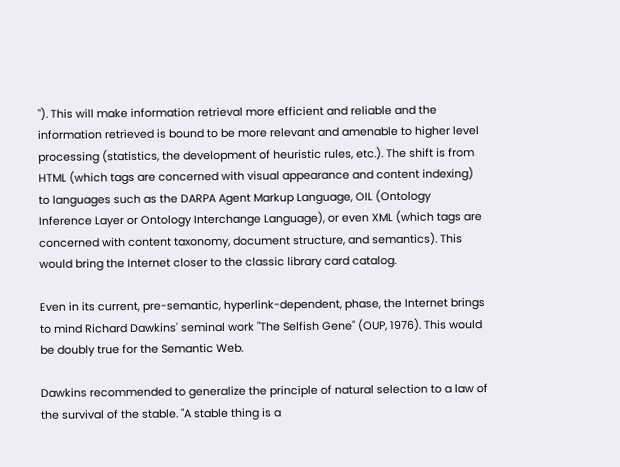"). This will make information retrieval more efficient and reliable and the information retrieved is bound to be more relevant and amenable to higher level processing (statistics, the development of heuristic rules, etc.). The shift is from HTML (which tags are concerned with visual appearance and content indexing) to languages such as the DARPA Agent Markup Language, OIL (Ontology Inference Layer or Ontology Interchange Language), or even XML (which tags are concerned with content taxonomy, document structure, and semantics). This would bring the Internet closer to the classic library card catalog.

Even in its current, pre-semantic, hyperlink-dependent, phase, the Internet brings to mind Richard Dawkins' seminal work "The Selfish Gene" (OUP, 1976). This would be doubly true for the Semantic Web.

Dawkins recommended to generalize the principle of natural selection to a law of the survival of the stable. "A stable thing is a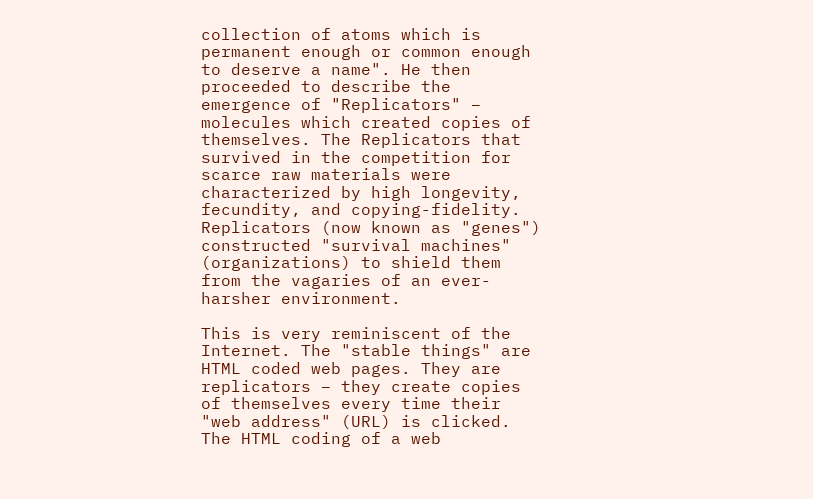collection of atoms which is permanent enough or common enough to deserve a name". He then proceeded to describe the emergence of "Replicators" – molecules which created copies of themselves. The Replicators that survived in the competition for scarce raw materials were characterized by high longevity, fecundity, and copying-fidelity. Replicators (now known as "genes") constructed "survival machines" (organizations) to shield them from the vagaries of an ever-harsher environment.

This is very reminiscent of the Internet. The "stable things" are HTML coded web pages. They are replicators – they create copies of themselves every time their "web address" (URL) is clicked. The HTML coding of a web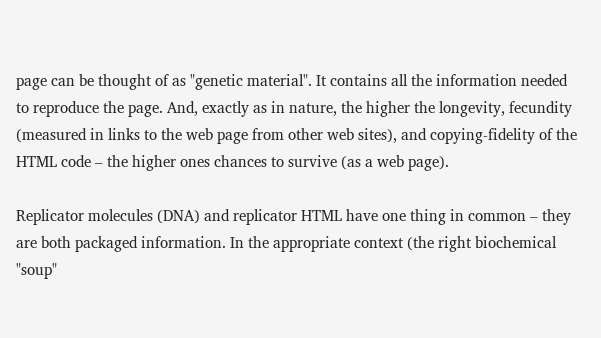page can be thought of as "genetic material". It contains all the information needed to reproduce the page. And, exactly as in nature, the higher the longevity, fecundity (measured in links to the web page from other web sites), and copying-fidelity of the HTML code – the higher ones chances to survive (as a web page).

Replicator molecules (DNA) and replicator HTML have one thing in common – they are both packaged information. In the appropriate context (the right biochemical "soup"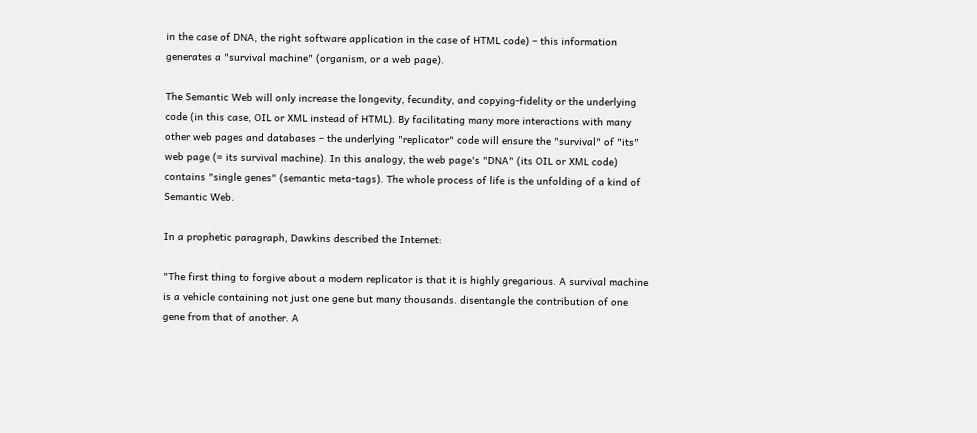in the case of DNA, the right software application in the case of HTML code) – this information generates a "survival machine" (organism, or a web page).

The Semantic Web will only increase the longevity, fecundity, and copying-fidelity or the underlying code (in this case, OIL or XML instead of HTML). By facilitating many more interactions with many other web pages and databases – the underlying "replicator" code will ensure the "survival" of "its" web page (= its survival machine). In this analogy, the web page's "DNA" (its OIL or XML code) contains "single genes" (semantic meta-tags). The whole process of life is the unfolding of a kind of Semantic Web.

In a prophetic paragraph, Dawkins described the Internet:

"The first thing to forgive about a modern replicator is that it is highly gregarious. A survival machine is a vehicle containing not just one gene but many thousands. disentangle the contribution of one gene from that of another. A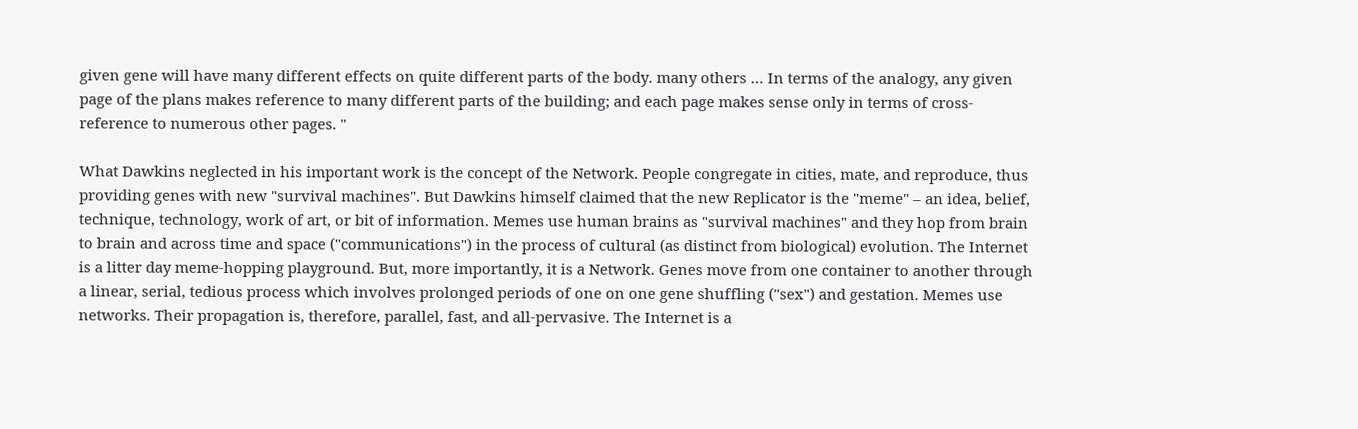given gene will have many different effects on quite different parts of the body. many others … In terms of the analogy, any given page of the plans makes reference to many different parts of the building; and each page makes sense only in terms of cross-reference to numerous other pages. "

What Dawkins neglected in his important work is the concept of the Network. People congregate in cities, mate, and reproduce, thus providing genes with new "survival machines". But Dawkins himself claimed that the new Replicator is the "meme" – an idea, belief, technique, technology, work of art, or bit of information. Memes use human brains as "survival machines" and they hop from brain to brain and across time and space ("communications") in the process of cultural (as distinct from biological) evolution. The Internet is a litter day meme-hopping playground. But, more importantly, it is a Network. Genes move from one container to another through a linear, serial, tedious process which involves prolonged periods of one on one gene shuffling ("sex") and gestation. Memes use networks. Their propagation is, therefore, parallel, fast, and all-pervasive. The Internet is a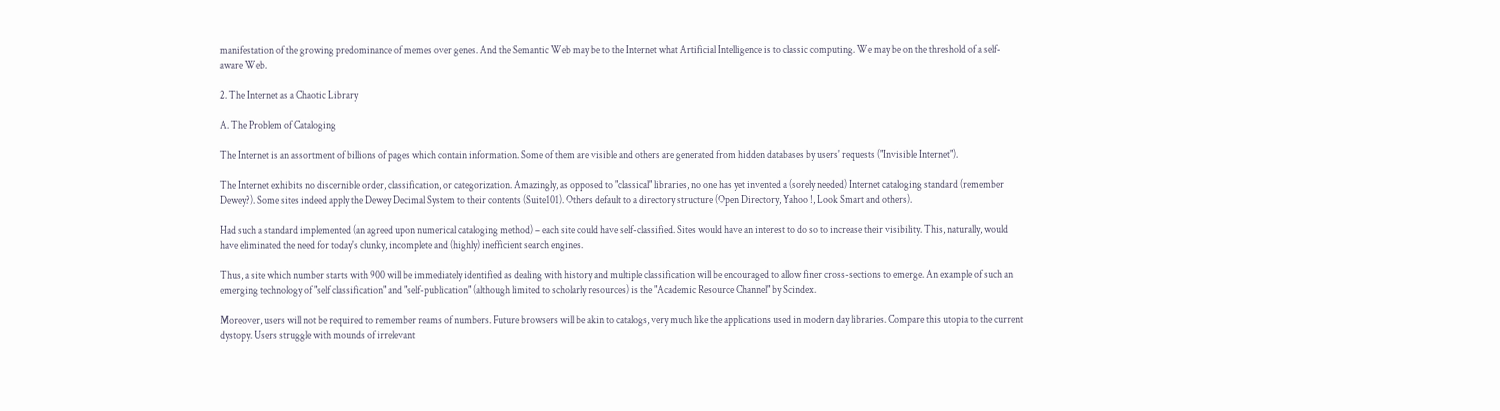manifestation of the growing predominance of memes over genes. And the Semantic Web may be to the Internet what Artificial Intelligence is to classic computing. We may be on the threshold of a self-aware Web.

2. The Internet as a Chaotic Library

A. The Problem of Cataloging

The Internet is an assortment of billions of pages which contain information. Some of them are visible and others are generated from hidden databases by users' requests ("Invisible Internet").

The Internet exhibits no discernible order, classification, or categorization. Amazingly, as opposed to "classical" libraries, no one has yet invented a (sorely needed) Internet cataloging standard (remember Dewey?). Some sites indeed apply the Dewey Decimal System to their contents (Suite101). Others default to a directory structure (Open Directory, Yahoo !, Look Smart and others).

Had such a standard implemented (an agreed upon numerical cataloging method) – each site could have self-classified. Sites would have an interest to do so to increase their visibility. This, naturally, would have eliminated the need for today's clunky, incomplete and (highly) inefficient search engines.

Thus, a site which number starts with 900 will be immediately identified as dealing with history and multiple classification will be encouraged to allow finer cross-sections to emerge. An example of such an emerging technology of "self classification" and "self-publication" (although limited to scholarly resources) is the "Academic Resource Channel" by Scindex.

Moreover, users will not be required to remember reams of numbers. Future browsers will be akin to catalogs, very much like the applications used in modern day libraries. Compare this utopia to the current dystopy. Users struggle with mounds of irrelevant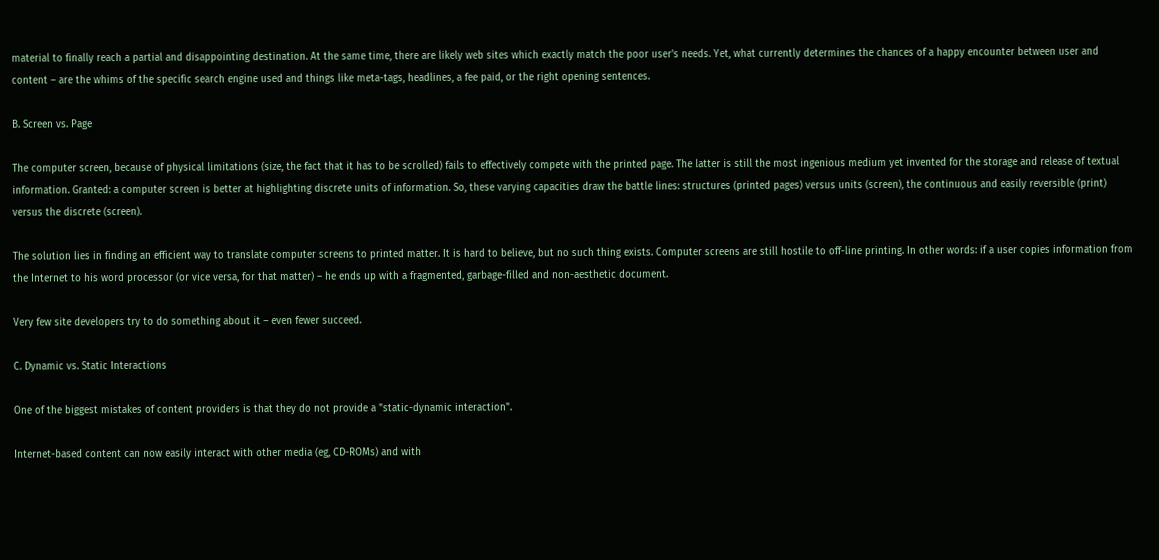material to finally reach a partial and disappointing destination. At the same time, there are likely web sites which exactly match the poor user's needs. Yet, what currently determines the chances of a happy encounter between user and content – are the whims of the specific search engine used and things like meta-tags, headlines, a fee paid, or the right opening sentences.

B. Screen vs. Page

The computer screen, because of physical limitations (size, the fact that it has to be scrolled) fails to effectively compete with the printed page. The latter is still the most ingenious medium yet invented for the storage and release of textual information. Granted: a computer screen is better at highlighting discrete units of information. So, these varying capacities draw the battle lines: structures (printed pages) versus units (screen), the continuous and easily reversible (print) versus the discrete (screen).

The solution lies in finding an efficient way to translate computer screens to printed matter. It is hard to believe, but no such thing exists. Computer screens are still hostile to off-line printing. In other words: if a user copies information from the Internet to his word processor (or vice versa, for that matter) – he ends up with a fragmented, garbage-filled and non-aesthetic document.

Very few site developers try to do something about it – even fewer succeed.

C. Dynamic vs. Static Interactions

One of the biggest mistakes of content providers is that they do not provide a "static-dynamic interaction".

Internet-based content can now easily interact with other media (eg, CD-ROMs) and with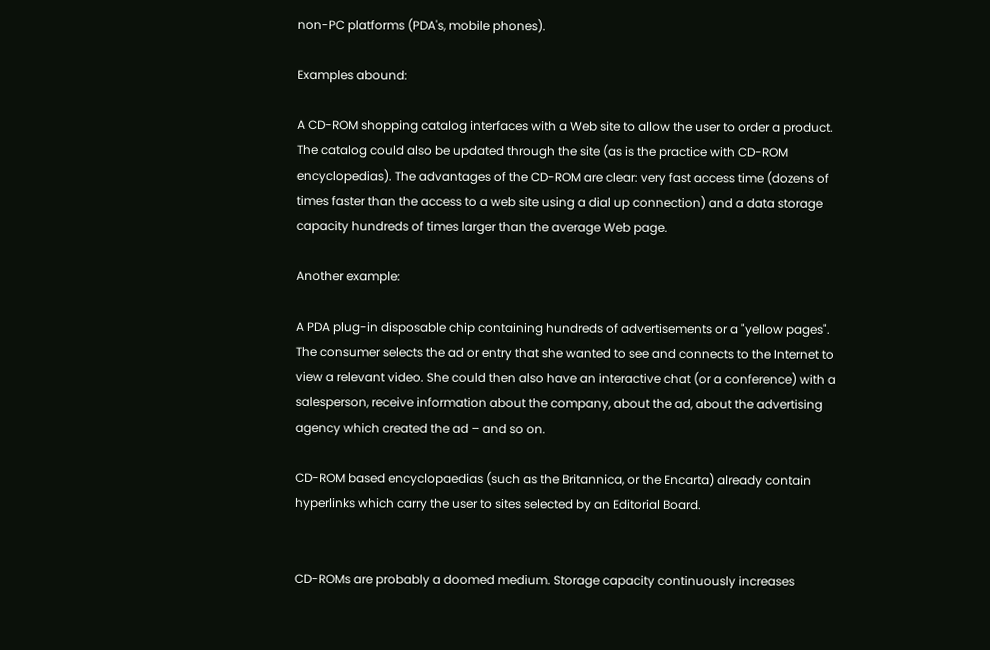non-PC platforms (PDA's, mobile phones).

Examples abound:

A CD-ROM shopping catalog interfaces with a Web site to allow the user to order a product. The catalog could also be updated through the site (as is the practice with CD-ROM encyclopedias). The advantages of the CD-ROM are clear: very fast access time (dozens of times faster than the access to a web site using a dial up connection) and a data storage capacity hundreds of times larger than the average Web page.

Another example:

A PDA plug-in disposable chip containing hundreds of advertisements or a "yellow pages". The consumer selects the ad or entry that she wanted to see and connects to the Internet to view a relevant video. She could then also have an interactive chat (or a conference) with a salesperson, receive information about the company, about the ad, about the advertising agency which created the ad – and so on.

CD-ROM based encyclopaedias (such as the Britannica, or the Encarta) already contain hyperlinks which carry the user to sites selected by an Editorial Board.


CD-ROMs are probably a doomed medium. Storage capacity continuously increases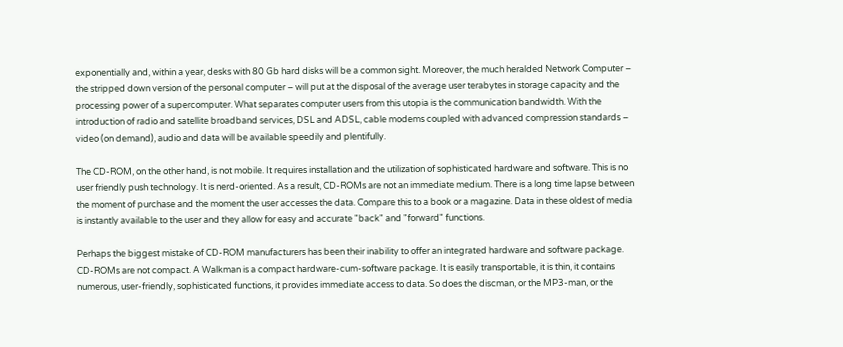exponentially and, within a year, desks with 80 Gb hard disks will be a common sight. Moreover, the much heralded Network Computer – the stripped down version of the personal computer – will put at the disposal of the average user terabytes in storage capacity and the processing power of a supercomputer. What separates computer users from this utopia is the communication bandwidth. With the introduction of radio and satellite broadband services, DSL and ADSL, cable modems coupled with advanced compression standards – video (on demand), audio and data will be available speedily and plentifully.

The CD-ROM, on the other hand, is not mobile. It requires installation and the utilization of sophisticated hardware and software. This is no user friendly push technology. It is nerd-oriented. As a result, CD-ROMs are not an immediate medium. There is a long time lapse between the moment of purchase and the moment the user accesses the data. Compare this to a book or a magazine. Data in these oldest of media is instantly available to the user and they allow for easy and accurate "back" and "forward" functions.

Perhaps the biggest mistake of CD-ROM manufacturers has been their inability to offer an integrated hardware and software package. CD-ROMs are not compact. A Walkman is a compact hardware-cum-software package. It is easily transportable, it is thin, it contains numerous, user-friendly, sophisticated functions, it provides immediate access to data. So does the discman, or the MP3-man, or the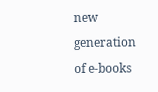new generation of e-books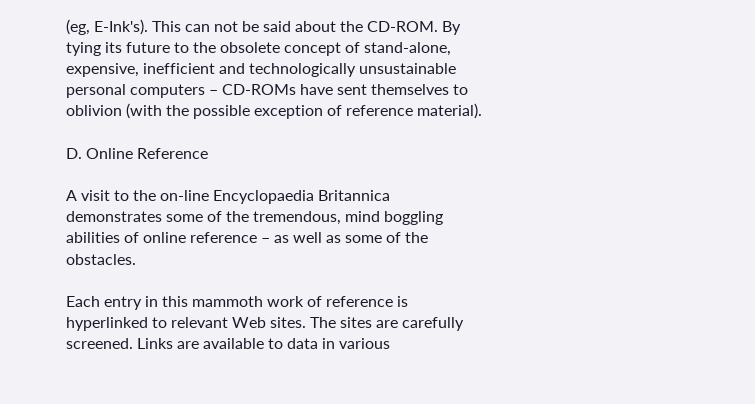(eg, E-Ink's). This can not be said about the CD-ROM. By tying its future to the obsolete concept of stand-alone, expensive, inefficient and technologically unsustainable personal computers – CD-ROMs have sent themselves to oblivion (with the possible exception of reference material).

D. Online Reference

A visit to the on-line Encyclopaedia Britannica demonstrates some of the tremendous, mind boggling abilities of online reference – as well as some of the obstacles.

Each entry in this mammoth work of reference is hyperlinked to relevant Web sites. The sites are carefully screened. Links are available to data in various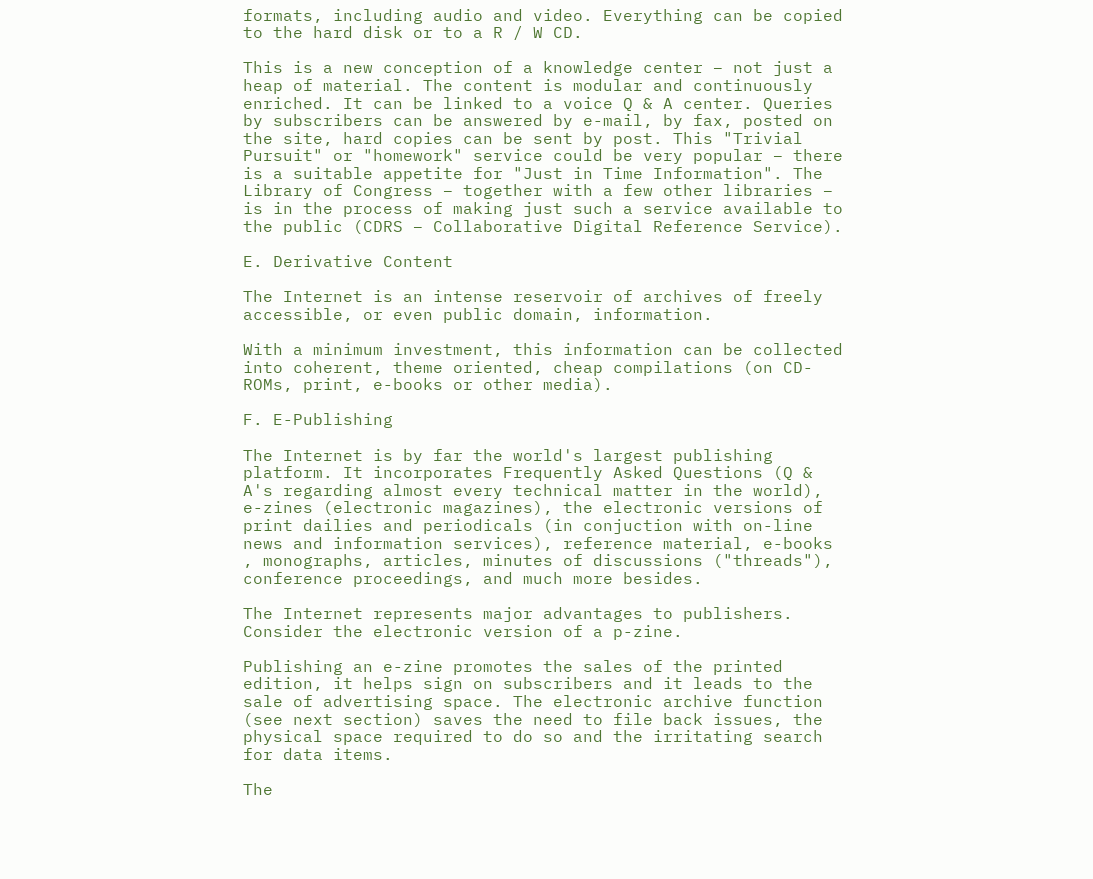formats, including audio and video. Everything can be copied to the hard disk or to a R / W CD.

This is a new conception of a knowledge center – not just a heap of material. The content is modular and continuously enriched. It can be linked to a voice Q & A center. Queries by subscribers can be answered by e-mail, by fax, posted on the site, hard copies can be sent by post. This "Trivial Pursuit" or "homework" service could be very popular – there is a suitable appetite for "Just in Time Information". The Library of Congress – together with a few other libraries – is in the process of making just such a service available to the public (CDRS – Collaborative Digital Reference Service).

E. Derivative Content

The Internet is an intense reservoir of archives of freely accessible, or even public domain, information.

With a minimum investment, this information can be collected into coherent, theme oriented, cheap compilations (on CD-ROMs, print, e-books or other media).

F. E-Publishing

The Internet is by far the world's largest publishing platform. It incorporates Frequently Asked Questions (Q & A's regarding almost every technical matter in the world), e-zines (electronic magazines), the electronic versions of print dailies and periodicals (in conjuction with on-line news and information services), reference material, e-books , monographs, articles, minutes of discussions ("threads"), conference proceedings, and much more besides.

The Internet represents major advantages to publishers. Consider the electronic version of a p-zine.

Publishing an e-zine promotes the sales of the printed edition, it helps sign on subscribers and it leads to the sale of advertising space. The electronic archive function (see next section) saves the need to file back issues, the physical space required to do so and the irritating search for data items.

The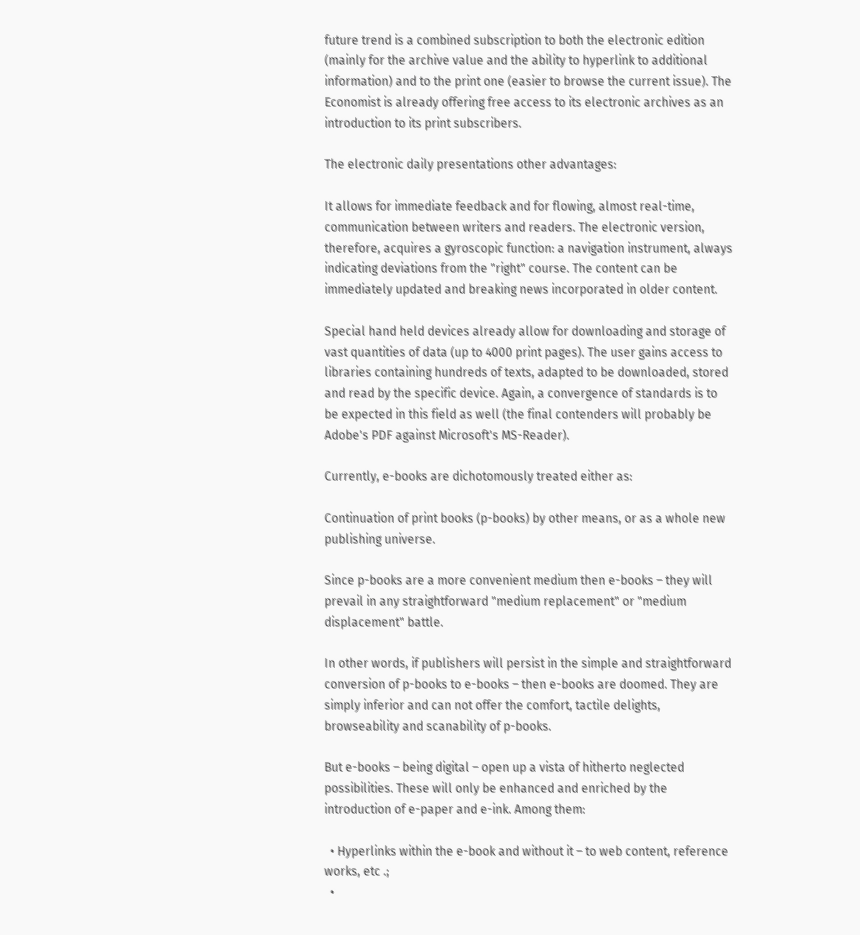future trend is a combined subscription to both the electronic edition (mainly for the archive value and the ability to hyperlink to additional information) and to the print one (easier to browse the current issue). The Economist is already offering free access to its electronic archives as an introduction to its print subscribers.

The electronic daily presentations other advantages:

It allows for immediate feedback and for flowing, almost real-time, communication between writers and readers. The electronic version, therefore, acquires a gyroscopic function: a navigation instrument, always indicating deviations from the "right" course. The content can be immediately updated and breaking news incorporated in older content.

Special hand held devices already allow for downloading and storage of vast quantities of data (up to 4000 print pages). The user gains access to libraries containing hundreds of texts, adapted to be downloaded, stored and read by the specific device. Again, a convergence of standards is to be expected in this field as well (the final contenders will probably be Adobe's PDF against Microsoft's MS-Reader).

Currently, e-books are dichotomously treated either as:

Continuation of print books (p-books) by other means, or as a whole new publishing universe.

Since p-books are a more convenient medium then e-books – they will prevail in any straightforward "medium replacement" or "medium displacement" battle.

In other words, if publishers will persist in the simple and straightforward conversion of p-books to e-books – then e-books are doomed. They are simply inferior and can not offer the comfort, tactile delights, browseability and scanability of p-books.

But e-books – being digital – open up a vista of hitherto neglected possibilities. These will only be enhanced and enriched by the introduction of e-paper and e-ink. Among them:

  • Hyperlinks within the e-book and without it – to web content, reference works, etc .;
  •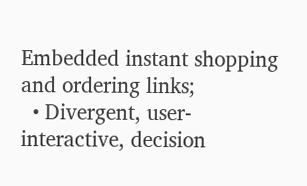Embedded instant shopping and ordering links;
  • Divergent, user-interactive, decision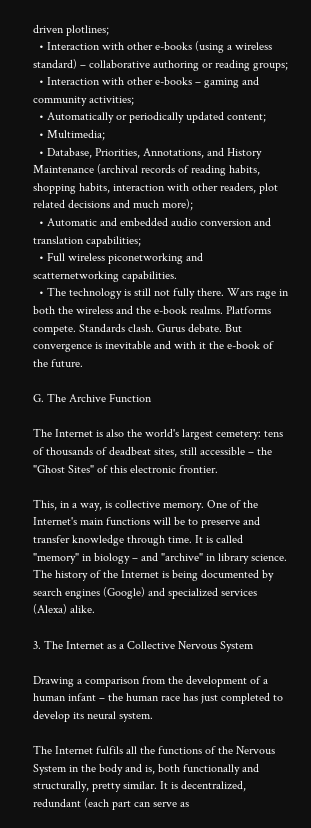driven plotlines;
  • Interaction with other e-books (using a wireless standard) – collaborative authoring or reading groups;
  • Interaction with other e-books – gaming and community activities;
  • Automatically or periodically updated content;
  • Multimedia;
  • Database, Priorities, Annotations, and History Maintenance (archival records of reading habits, shopping habits, interaction with other readers, plot related decisions and much more);
  • Automatic and embedded audio conversion and translation capabilities;
  • Full wireless piconetworking and scatternetworking capabilities.
  • The technology is still not fully there. Wars rage in both the wireless and the e-book realms. Platforms compete. Standards clash. Gurus debate. But convergence is inevitable and with it the e-book of the future.

G. The Archive Function

The Internet is also the world's largest cemetery: tens of thousands of deadbeat sites, still accessible – the "Ghost Sites" of this electronic frontier.

This, in a way, is collective memory. One of the Internet's main functions will be to preserve and transfer knowledge through time. It is called "memory" in biology – and "archive" in library science. The history of the Internet is being documented by search engines (Google) and specialized services (Alexa) alike.

3. The Internet as a Collective Nervous System

Drawing a comparison from the development of a human infant – the human race has just completed to develop its neural system.

The Internet fulfils all the functions of the Nervous System in the body and is, both functionally and structurally, pretty similar. It is decentralized, redundant (each part can serve as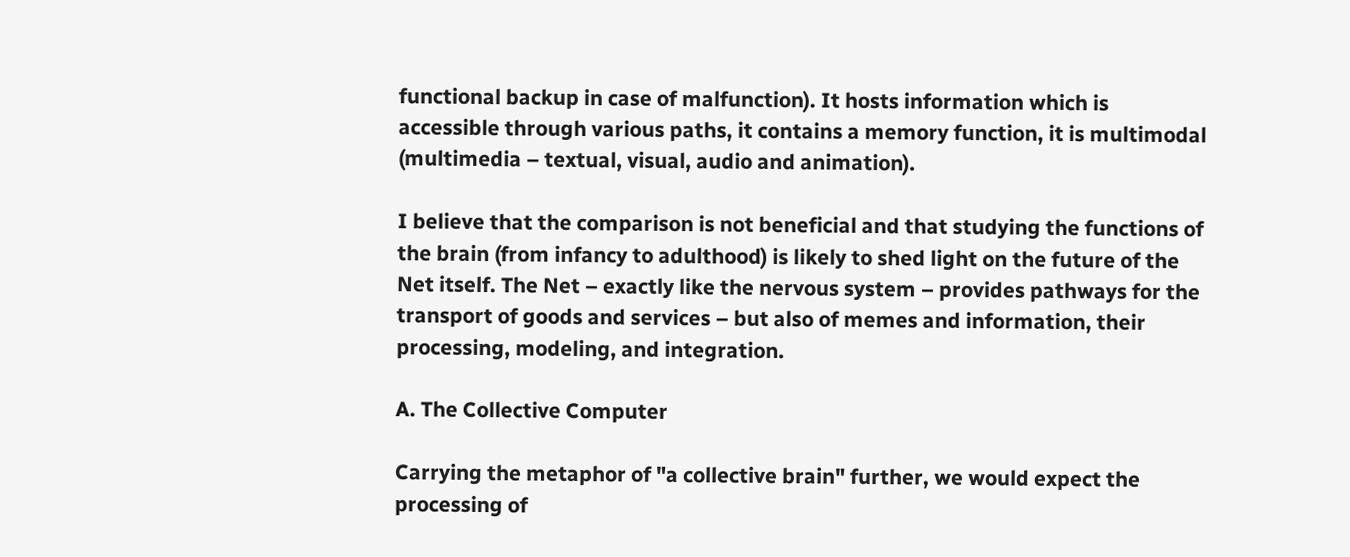functional backup in case of malfunction). It hosts information which is accessible through various paths, it contains a memory function, it is multimodal (multimedia – textual, visual, audio and animation).

I believe that the comparison is not beneficial and that studying the functions of the brain (from infancy to adulthood) is likely to shed light on the future of the Net itself. The Net – exactly like the nervous system – provides pathways for the transport of goods and services – but also of memes and information, their processing, modeling, and integration.

A. The Collective Computer

Carrying the metaphor of "a collective brain" further, we would expect the processing of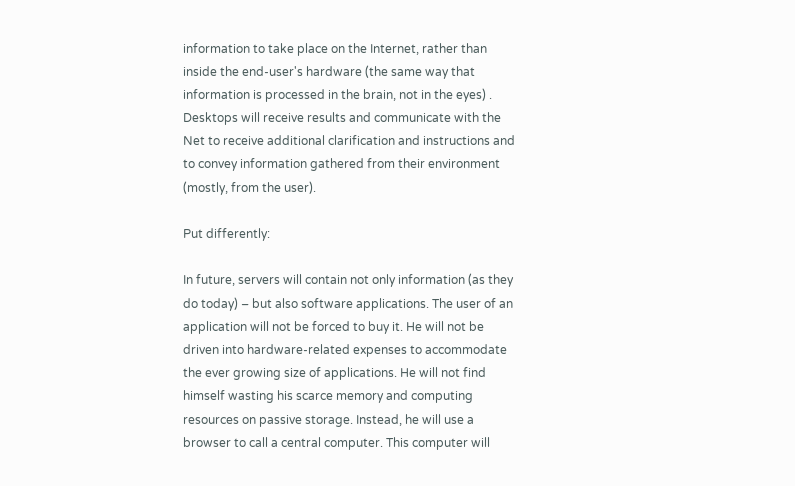information to take place on the Internet, rather than inside the end-user's hardware (the same way that information is processed in the brain, not in the eyes) . Desktops will receive results and communicate with the Net to receive additional clarification and instructions and to convey information gathered from their environment (mostly, from the user).

Put differently:

In future, servers will contain not only information (as they do today) – but also software applications. The user of an application will not be forced to buy it. He will not be driven into hardware-related expenses to accommodate the ever growing size of applications. He will not find himself wasting his scarce memory and computing resources on passive storage. Instead, he will use a browser to call a central computer. This computer will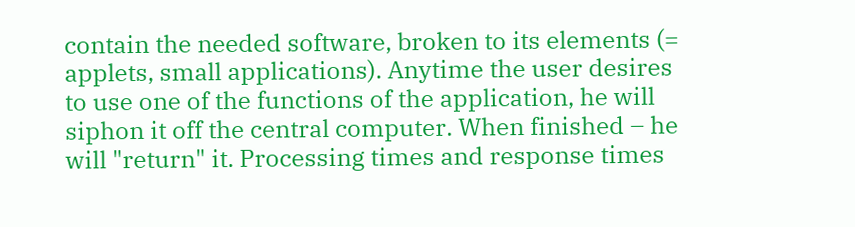contain the needed software, broken to its elements (= applets, small applications). Anytime the user desires to use one of the functions of the application, he will siphon it off the central computer. When finished – he will "return" it. Processing times and response times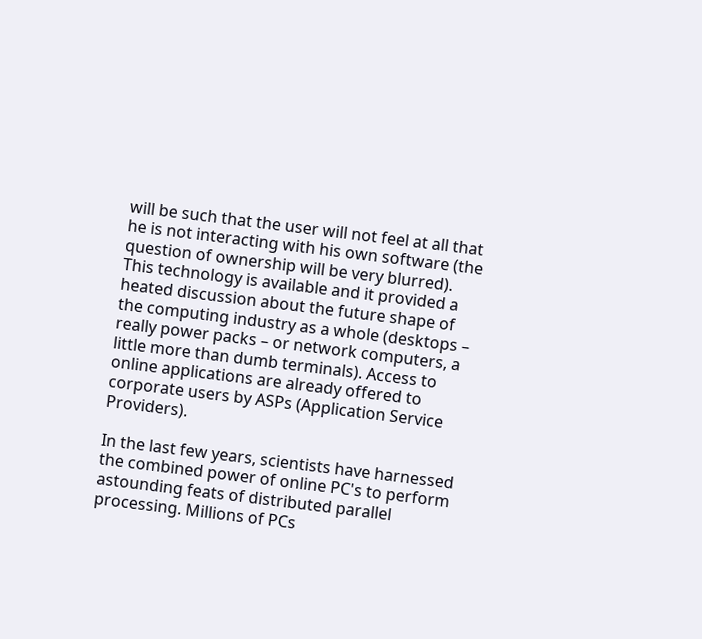will be such that the user will not feel at all that he is not interacting with his own software (the question of ownership will be very blurred). This technology is available and it provided a heated discussion about the future shape of the computing industry as a whole (desktops – really power packs – or network computers, a little more than dumb terminals). Access to online applications are already offered to corporate users by ASPs (Application Service Providers).

In the last few years, scientists have harnessed the combined power of online PC's to perform astounding feats of distributed parallel processing. Millions of PCs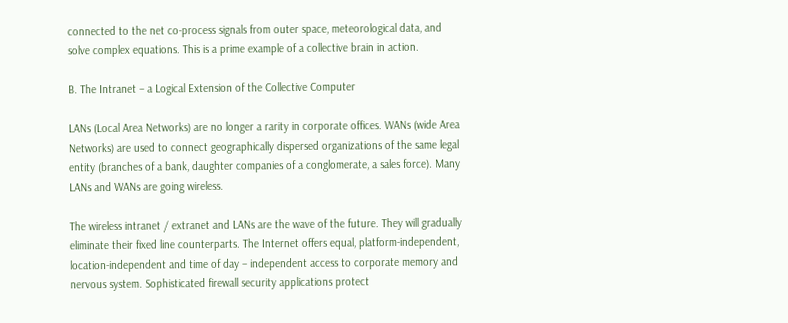connected to the net co-process signals from outer space, meteorological data, and solve complex equations. This is a prime example of a collective brain in action.

B. The Intranet – a Logical Extension of the Collective Computer

LANs (Local Area Networks) are no longer a rarity in corporate offices. WANs (wide Area Networks) are used to connect geographically dispersed organizations of the same legal entity (branches of a bank, daughter companies of a conglomerate, a sales force). Many LANs and WANs are going wireless.

The wireless intranet / extranet and LANs are the wave of the future. They will gradually eliminate their fixed line counterparts. The Internet offers equal, platform-independent, location-independent and time of day – independent access to corporate memory and nervous system. Sophisticated firewall security applications protect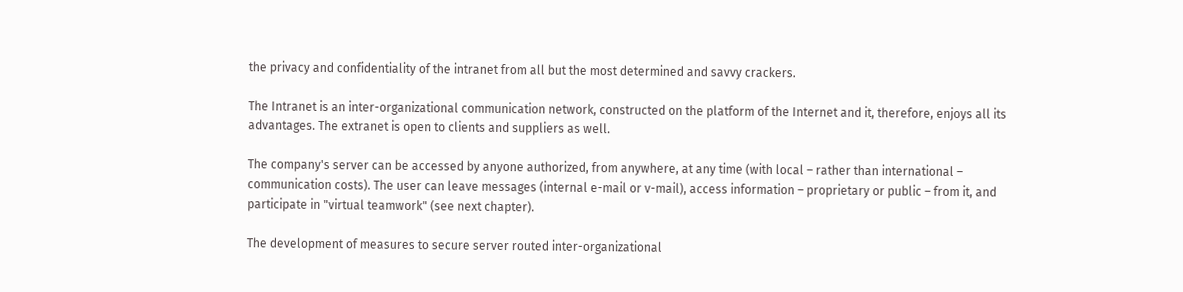the privacy and confidentiality of the intranet from all but the most determined and savvy crackers.

The Intranet is an inter-organizational communication network, constructed on the platform of the Internet and it, therefore, enjoys all its advantages. The extranet is open to clients and suppliers as well.

The company's server can be accessed by anyone authorized, from anywhere, at any time (with local – rather than international – communication costs). The user can leave messages (internal e-mail or v-mail), access information – proprietary or public – from it, and participate in "virtual teamwork" (see next chapter).

The development of measures to secure server routed inter-organizational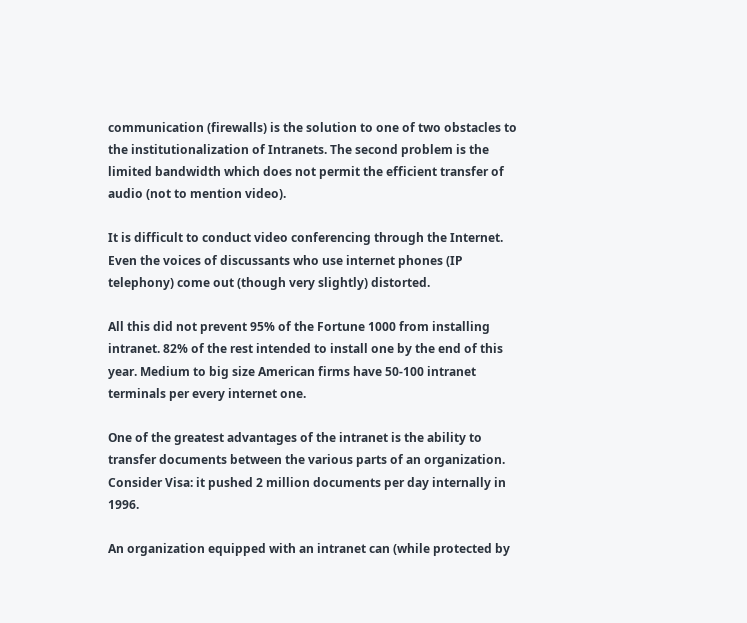communication (firewalls) is the solution to one of two obstacles to the institutionalization of Intranets. The second problem is the limited bandwidth which does not permit the efficient transfer of audio (not to mention video).

It is difficult to conduct video conferencing through the Internet. Even the voices of discussants who use internet phones (IP telephony) come out (though very slightly) distorted.

All this did not prevent 95% of the Fortune 1000 from installing intranet. 82% of the rest intended to install one by the end of this year. Medium to big size American firms have 50-100 intranet terminals per every internet one.

One of the greatest advantages of the intranet is the ability to transfer documents between the various parts of an organization. Consider Visa: it pushed 2 million documents per day internally in 1996.

An organization equipped with an intranet can (while protected by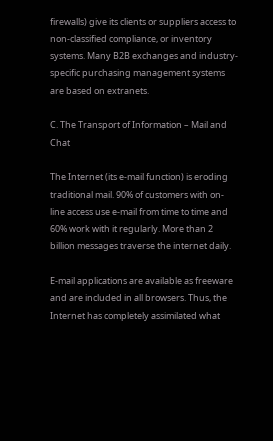firewalls) give its clients or suppliers access to non-classified compliance, or inventory systems. Many B2B exchanges and industry-specific purchasing management systems are based on extranets.

C. The Transport of Information – Mail and Chat

The Internet (its e-mail function) is eroding traditional mail. 90% of customers with on-line access use e-mail from time to time and 60% work with it regularly. More than 2 billion messages traverse the internet daily.

E-mail applications are available as freeware and are included in all browsers. Thus, the Internet has completely assimilated what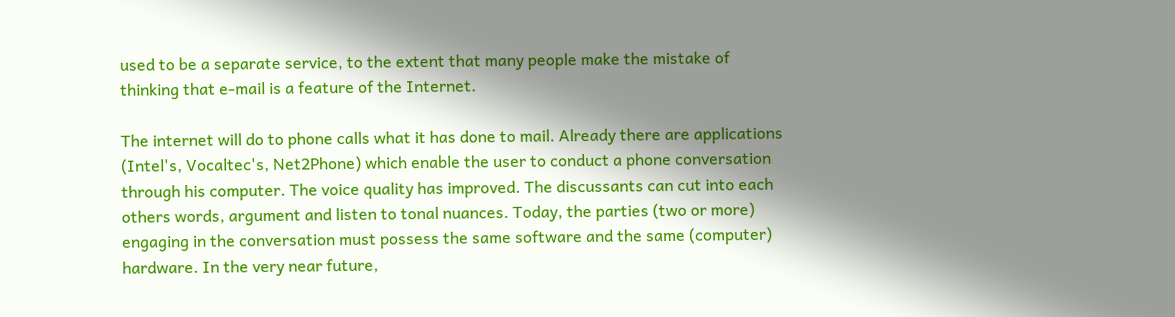used to be a separate service, to the extent that many people make the mistake of thinking that e-mail is a feature of the Internet.

The internet will do to phone calls what it has done to mail. Already there are applications (Intel's, Vocaltec's, Net2Phone) which enable the user to conduct a phone conversation through his computer. The voice quality has improved. The discussants can cut into each others words, argument and listen to tonal nuances. Today, the parties (two or more) engaging in the conversation must possess the same software and the same (computer) hardware. In the very near future,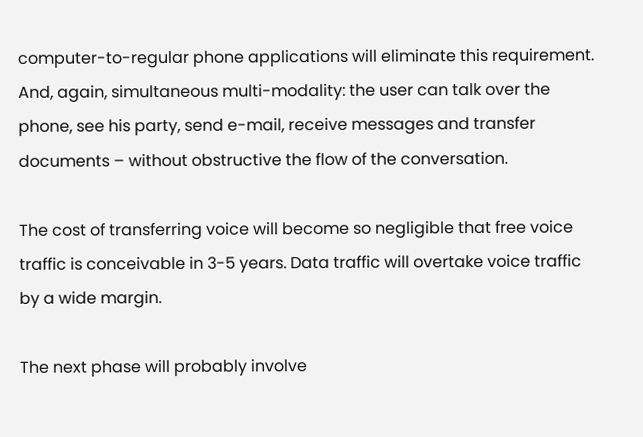computer-to-regular phone applications will eliminate this requirement. And, again, simultaneous multi-modality: the user can talk over the phone, see his party, send e-mail, receive messages and transfer documents – without obstructive the flow of the conversation.

The cost of transferring voice will become so negligible that free voice traffic is conceivable in 3-5 years. Data traffic will overtake voice traffic by a wide margin.

The next phase will probably involve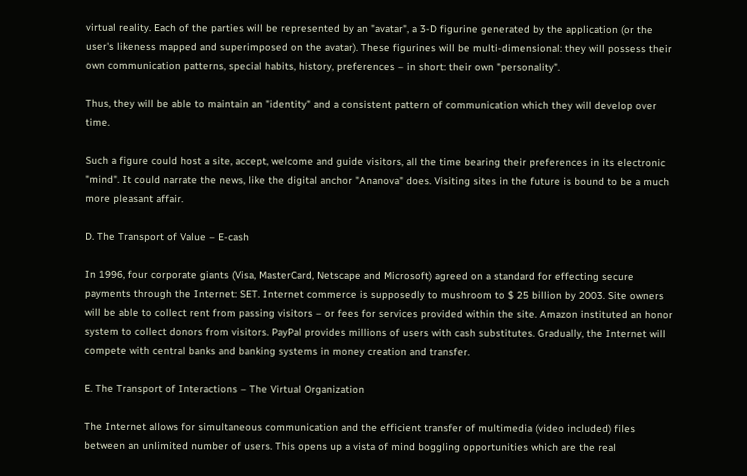virtual reality. Each of the parties will be represented by an "avatar", a 3-D figurine generated by the application (or the user's likeness mapped and superimposed on the avatar). These figurines will be multi-dimensional: they will possess their own communication patterns, special habits, history, preferences – in short: their own "personality".

Thus, they will be able to maintain an "identity" and a consistent pattern of communication which they will develop over time.

Such a figure could host a site, accept, welcome and guide visitors, all the time bearing their preferences in its electronic "mind". It could narrate the news, like the digital anchor "Ananova" does. Visiting sites in the future is bound to be a much more pleasant affair.

D. The Transport of Value – E-cash

In 1996, four corporate giants (Visa, MasterCard, Netscape and Microsoft) agreed on a standard for effecting secure payments through the Internet: SET. Internet commerce is supposedly to mushroom to $ 25 billion by 2003. Site owners will be able to collect rent from passing visitors – or fees for services provided within the site. Amazon instituted an honor system to collect donors from visitors. PayPal provides millions of users with cash substitutes. Gradually, the Internet will compete with central banks and banking systems in money creation and transfer.

E. The Transport of Interactions – The Virtual Organization

The Internet allows for simultaneous communication and the efficient transfer of multimedia (video included) files between an unlimited number of users. This opens up a vista of mind boggling opportunities which are the real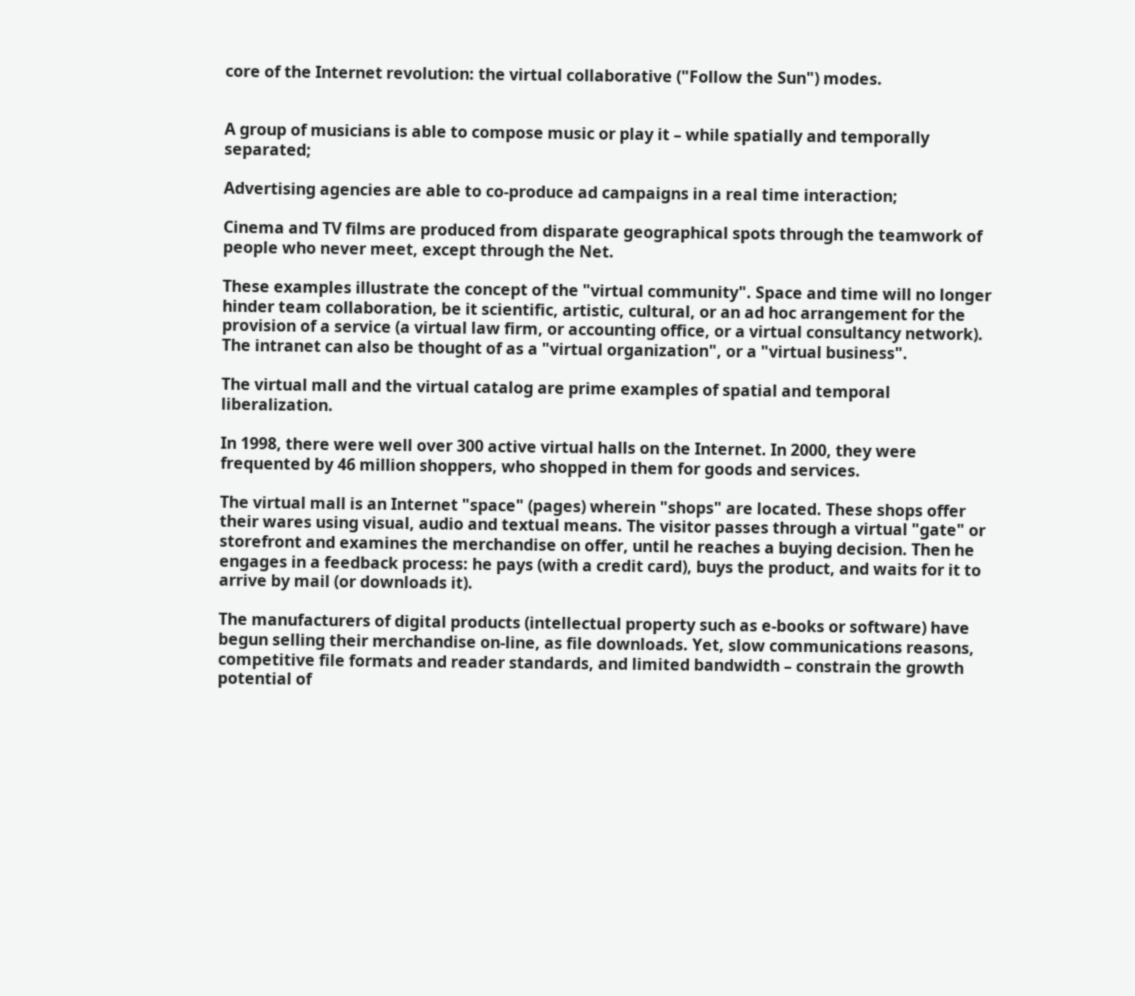core of the Internet revolution: the virtual collaborative ("Follow the Sun") modes.


A group of musicians is able to compose music or play it – while spatially and temporally separated;

Advertising agencies are able to co-produce ad campaigns in a real time interaction;

Cinema and TV films are produced from disparate geographical spots through the teamwork of people who never meet, except through the Net.

These examples illustrate the concept of the "virtual community". Space and time will no longer hinder team collaboration, be it scientific, artistic, cultural, or an ad hoc arrangement for the provision of a service (a virtual law firm, or accounting office, or a virtual consultancy network). The intranet can also be thought of as a "virtual organization", or a "virtual business".

The virtual mall and the virtual catalog are prime examples of spatial and temporal liberalization.

In 1998, there were well over 300 active virtual halls on the Internet. In 2000, they were frequented by 46 million shoppers, who shopped in them for goods and services.

The virtual mall is an Internet "space" (pages) wherein "shops" are located. These shops offer their wares using visual, audio and textual means. The visitor passes through a virtual "gate" or storefront and examines the merchandise on offer, until he reaches a buying decision. Then he engages in a feedback process: he pays (with a credit card), buys the product, and waits for it to arrive by mail (or downloads it).

The manufacturers of digital products (intellectual property such as e-books or software) have begun selling their merchandise on-line, as file downloads. Yet, slow communications reasons, competitive file formats and reader standards, and limited bandwidth – constrain the growth potential of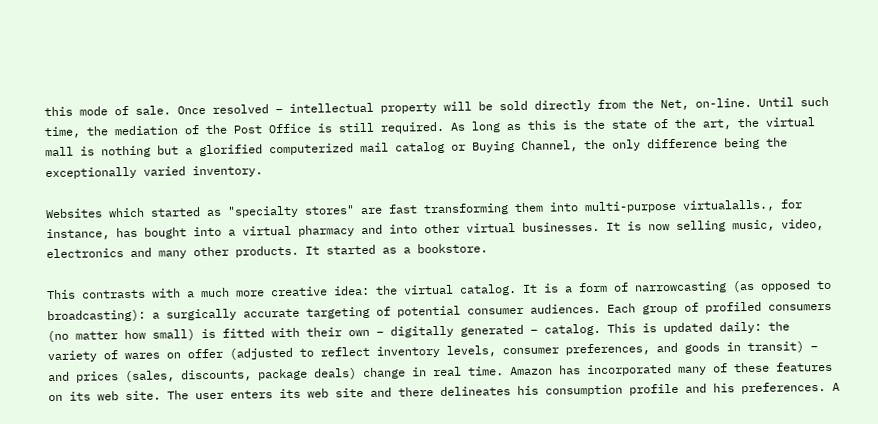this mode of sale. Once resolved – intellectual property will be sold directly from the Net, on-line. Until such time, the mediation of the Post Office is still required. As long as this is the state of the art, the virtual mall is nothing but a glorified computerized mail catalog or Buying Channel, the only difference being the exceptionally varied inventory.

Websites which started as "specialty stores" are fast transforming them into multi-purpose virtualalls., for instance, has bought into a virtual pharmacy and into other virtual businesses. It is now selling music, video, electronics and many other products. It started as a bookstore.

This contrasts with a much more creative idea: the virtual catalog. It is a form of narrowcasting (as opposed to broadcasting): a surgically accurate targeting of potential consumer audiences. Each group of profiled consumers (no matter how small) is fitted with their own – digitally generated – catalog. This is updated daily: the variety of wares on offer (adjusted to reflect inventory levels, consumer preferences, and goods in transit) – and prices (sales, discounts, package deals) change in real time. Amazon has incorporated many of these features on its web site. The user enters its web site and there delineates his consumption profile and his preferences. A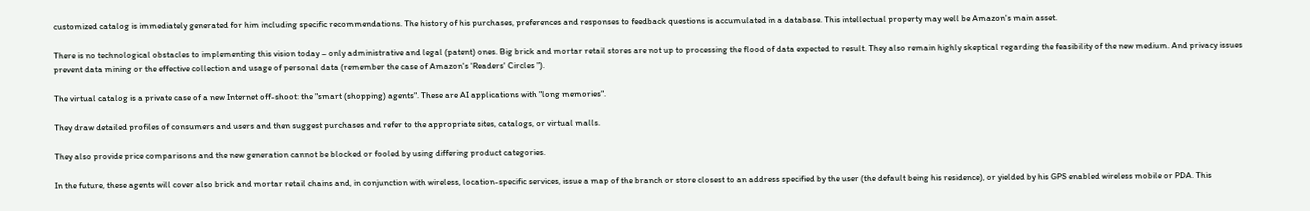customized catalog is immediately generated for him including specific recommendations. The history of his purchases, preferences and responses to feedback questions is accumulated in a database. This intellectual property may well be Amazon's main asset.

There is no technological obstacles to implementing this vision today – only administrative and legal (patent) ones. Big brick and mortar retail stores are not up to processing the flood of data expected to result. They also remain highly skeptical regarding the feasibility of the new medium. And privacy issues prevent data mining or the effective collection and usage of personal data (remember the case of Amazon's 'Readers' Circles ").

The virtual catalog is a private case of a new Internet off-shoot: the "smart (shopping) agents". These are AI applications with "long memories".

They draw detailed profiles of consumers and users and then suggest purchases and refer to the appropriate sites, catalogs, or virtual malls.

They also provide price comparisons and the new generation cannot be blocked or fooled by using differing product categories.

In the future, these agents will cover also brick and mortar retail chains and, in conjunction with wireless, location-specific services, issue a map of the branch or store closest to an address specified by the user (the default being his residence), or yielded by his GPS enabled wireless mobile or PDA. This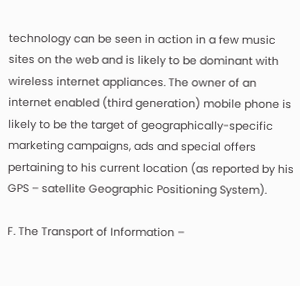technology can be seen in action in a few music sites on the web and is likely to be dominant with wireless internet appliances. The owner of an internet enabled (third generation) mobile phone is likely to be the target of geographically-specific marketing campaigns, ads and special offers pertaining to his current location (as reported by his GPS – satellite Geographic Positioning System).

F. The Transport of Information –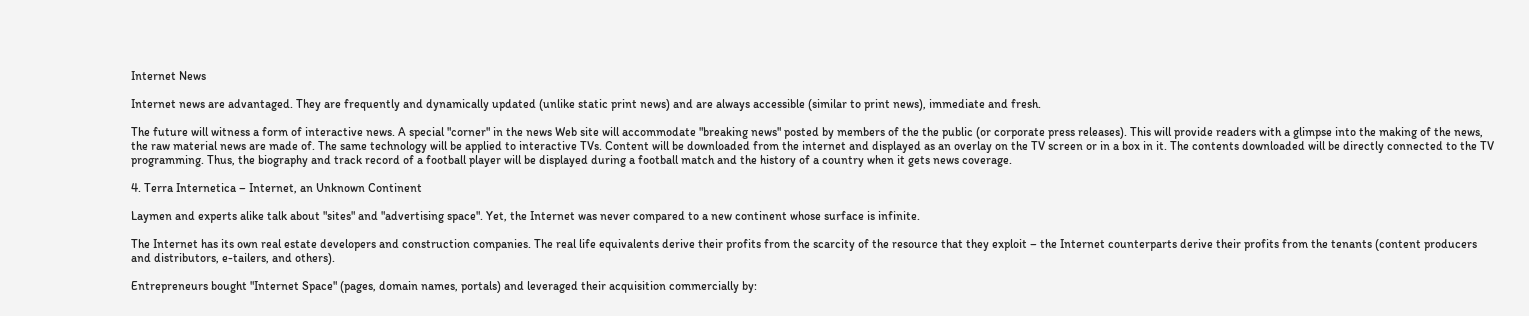Internet News

Internet news are advantaged. They are frequently and dynamically updated (unlike static print news) and are always accessible (similar to print news), immediate and fresh.

The future will witness a form of interactive news. A special "corner" in the news Web site will accommodate "breaking news" posted by members of the the public (or corporate press releases). This will provide readers with a glimpse into the making of the news, the raw material news are made of. The same technology will be applied to interactive TVs. Content will be downloaded from the internet and displayed as an overlay on the TV screen or in a box in it. The contents downloaded will be directly connected to the TV programming. Thus, the biography and track record of a football player will be displayed during a football match and the history of a country when it gets news coverage.

4. Terra Internetica – Internet, an Unknown Continent

Laymen and experts alike talk about "sites" and "advertising space". Yet, the Internet was never compared to a new continent whose surface is infinite.

The Internet has its own real estate developers and construction companies. The real life equivalents derive their profits from the scarcity of the resource that they exploit – the Internet counterparts derive their profits from the tenants (content producers and distributors, e-tailers, and others).

Entrepreneurs bought "Internet Space" (pages, domain names, portals) and leveraged their acquisition commercially by: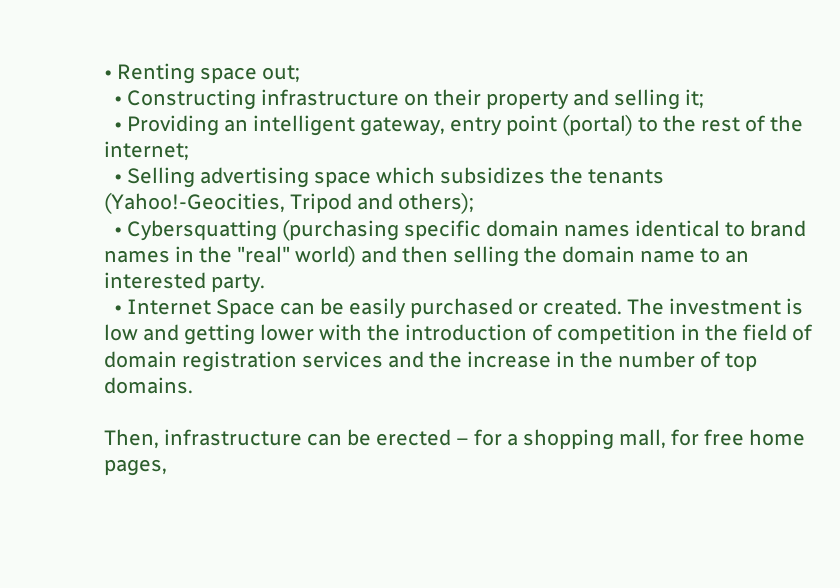• Renting space out;
  • Constructing infrastructure on their property and selling it;
  • Providing an intelligent gateway, entry point (portal) to the rest of the internet;
  • Selling advertising space which subsidizes the tenants (Yahoo!-Geocities, Tripod and others);
  • Cybersquatting (purchasing specific domain names identical to brand names in the "real" world) and then selling the domain name to an interested party.
  • Internet Space can be easily purchased or created. The investment is low and getting lower with the introduction of competition in the field of domain registration services and the increase in the number of top domains.

Then, infrastructure can be erected – for a shopping mall, for free home pages,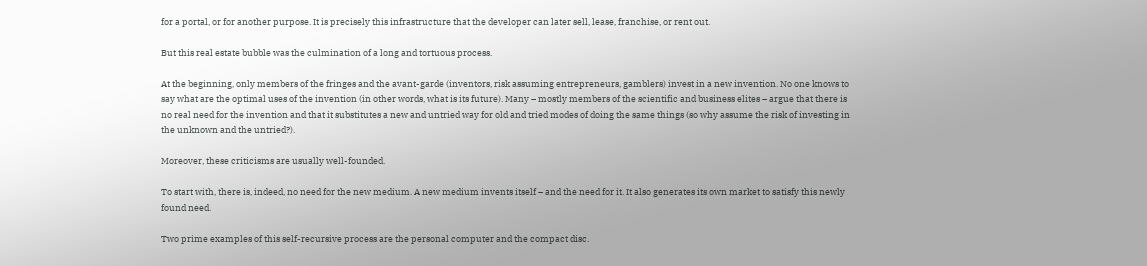for a portal, or for another purpose. It is precisely this infrastructure that the developer can later sell, lease, franchise, or rent out.

But this real estate bubble was the culmination of a long and tortuous process.

At the beginning, only members of the fringes and the avant-garde (inventors, risk assuming entrepreneurs, gamblers) invest in a new invention. No one knows to say what are the optimal uses of the invention (in other words, what is its future). Many – mostly members of the scientific and business elites – argue that there is no real need for the invention and that it substitutes a new and untried way for old and tried modes of doing the same things (so why assume the risk of investing in the unknown and the untried?).

Moreover, these criticisms are usually well-founded.

To start with, there is, indeed, no need for the new medium. A new medium invents itself – and the need for it. It also generates its own market to satisfy this newly found need.

Two prime examples of this self-recursive process are the personal computer and the compact disc.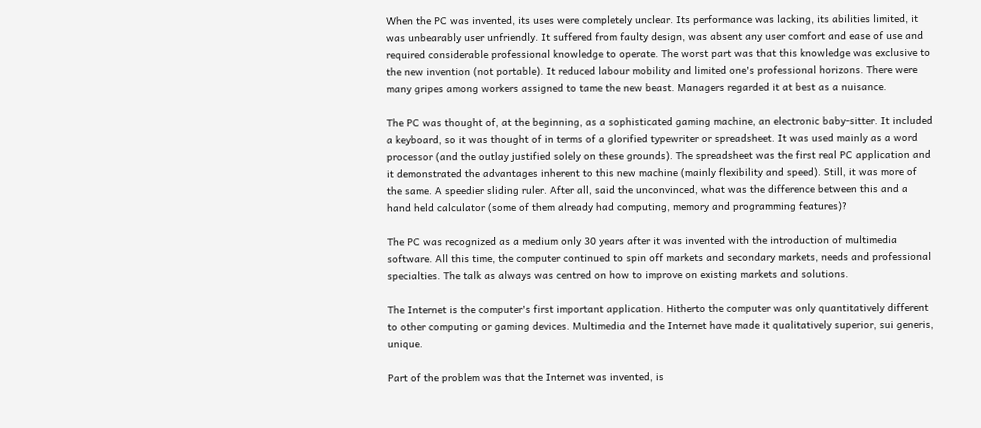When the PC was invented, its uses were completely unclear. Its performance was lacking, its abilities limited, it was unbearably user unfriendly. It suffered from faulty design, was absent any user comfort and ease of use and required considerable professional knowledge to operate. The worst part was that this knowledge was exclusive to the new invention (not portable). It reduced labour mobility and limited one's professional horizons. There were many gripes among workers assigned to tame the new beast. Managers regarded it at best as a nuisance.

The PC was thought of, at the beginning, as a sophisticated gaming machine, an electronic baby-sitter. It included a keyboard, so it was thought of in terms of a glorified typewriter or spreadsheet. It was used mainly as a word processor (and the outlay justified solely on these grounds). The spreadsheet was the first real PC application and it demonstrated the advantages inherent to this new machine (mainly flexibility and speed). Still, it was more of the same. A speedier sliding ruler. After all, said the unconvinced, what was the difference between this and a hand held calculator (some of them already had computing, memory and programming features)?

The PC was recognized as a medium only 30 years after it was invented with the introduction of multimedia software. All this time, the computer continued to spin off markets and secondary markets, needs and professional specialties. The talk as always was centred on how to improve on existing markets and solutions.

The Internet is the computer's first important application. Hitherto the computer was only quantitatively different to other computing or gaming devices. Multimedia and the Internet have made it qualitatively superior, sui generis, unique.

Part of the problem was that the Internet was invented, is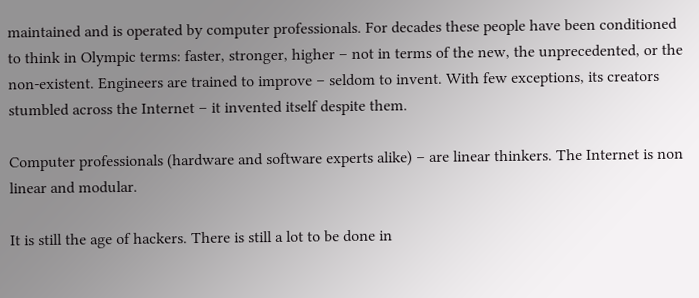maintained and is operated by computer professionals. For decades these people have been conditioned to think in Olympic terms: faster, stronger, higher – not in terms of the new, the unprecedented, or the non-existent. Engineers are trained to improve – seldom to invent. With few exceptions, its creators stumbled across the Internet – it invented itself despite them.

Computer professionals (hardware and software experts alike) – are linear thinkers. The Internet is non linear and modular.

It is still the age of hackers. There is still a lot to be done in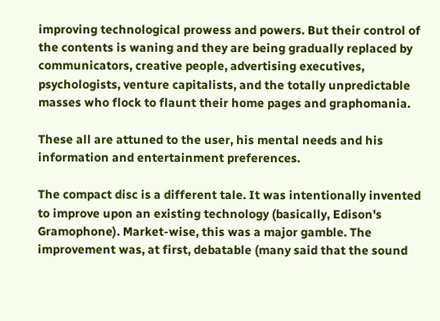improving technological prowess and powers. But their control of the contents is waning and they are being gradually replaced by communicators, creative people, advertising executives, psychologists, venture capitalists, and the totally unpredictable masses who flock to flaunt their home pages and graphomania.

These all are attuned to the user, his mental needs and his information and entertainment preferences.

The compact disc is a different tale. It was intentionally invented to improve upon an existing technology (basically, Edison's Gramophone). Market-wise, this was a major gamble. The improvement was, at first, debatable (many said that the sound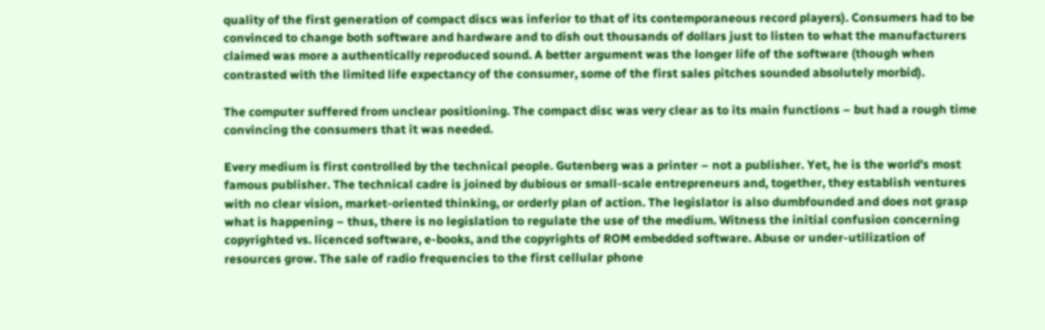quality of the first generation of compact discs was inferior to that of its contemporaneous record players). Consumers had to be convinced to change both software and hardware and to dish out thousands of dollars just to listen to what the manufacturers claimed was more a authentically reproduced sound. A better argument was the longer life of the software (though when contrasted with the limited life expectancy of the consumer, some of the first sales pitches sounded absolutely morbid).

The computer suffered from unclear positioning. The compact disc was very clear as to its main functions – but had a rough time convincing the consumers that it was needed.

Every medium is first controlled by the technical people. Gutenberg was a printer – not a publisher. Yet, he is the world's most famous publisher. The technical cadre is joined by dubious or small-scale entrepreneurs and, together, they establish ventures with no clear vision, market-oriented thinking, or orderly plan of action. The legislator is also dumbfounded and does not grasp what is happening – thus, there is no legislation to regulate the use of the medium. Witness the initial confusion concerning copyrighted vs. licenced software, e-books, and the copyrights of ROM embedded software. Abuse or under-utilization of resources grow. The sale of radio frequencies to the first cellular phone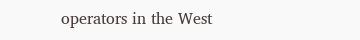operators in the West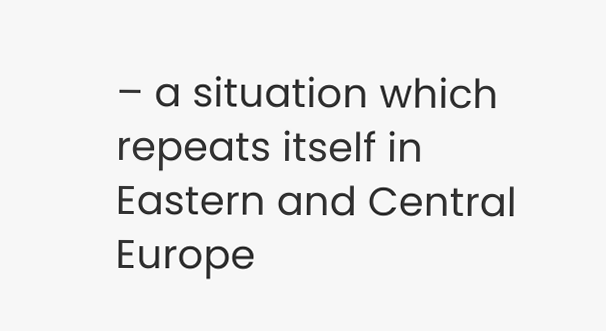– a situation which repeats itself in Eastern and Central Europe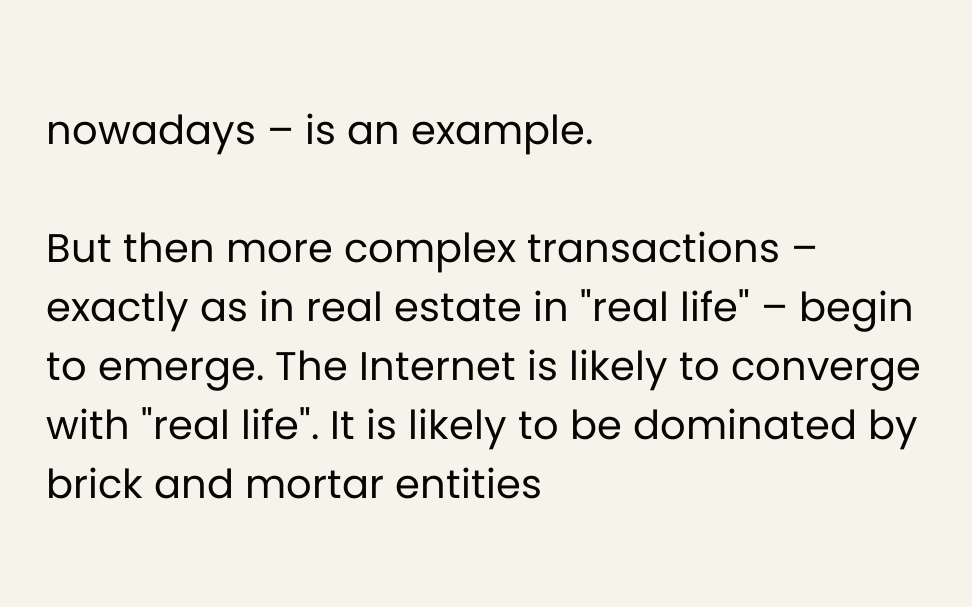nowadays – is an example.

But then more complex transactions – exactly as in real estate in "real life" – begin to emerge. The Internet is likely to converge with "real life". It is likely to be dominated by brick and mortar entities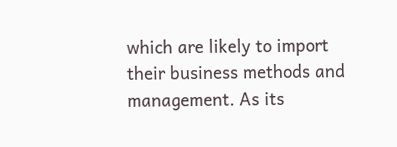which are likely to import their business methods and management. As its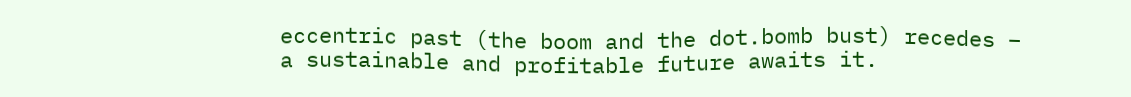eccentric past (the boom and the dot.bomb bust) recedes – a sustainable and profitable future awaits it.